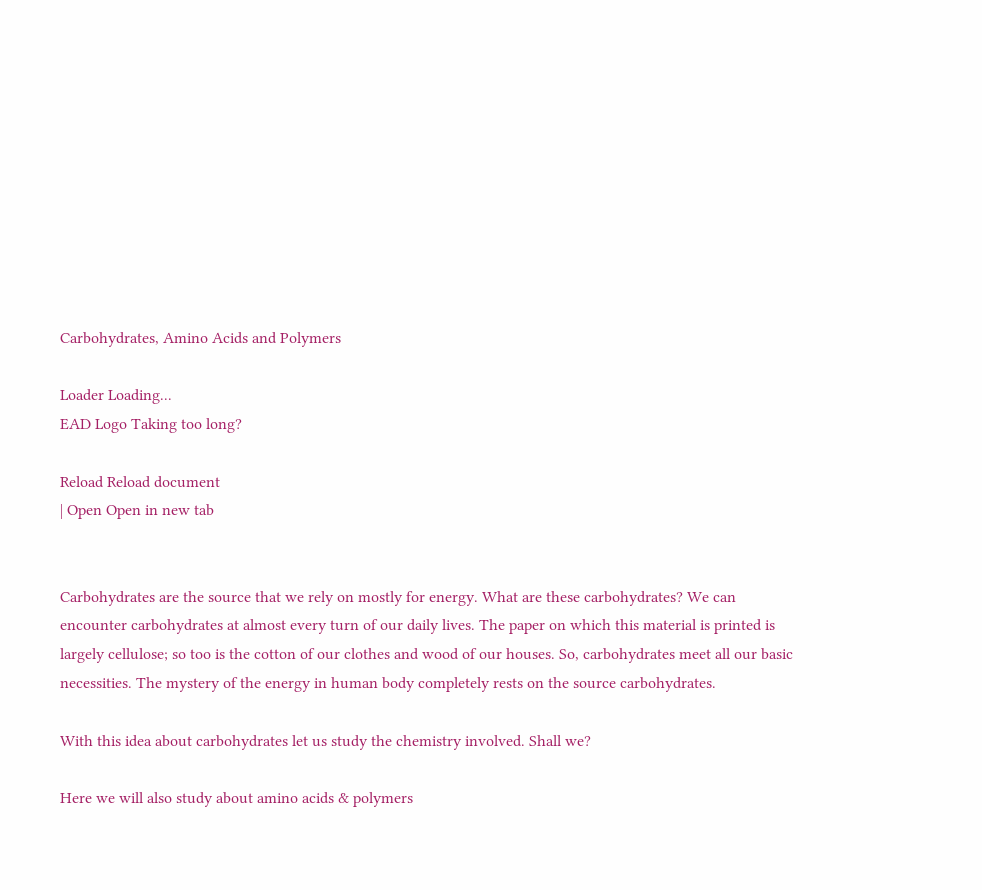Carbohydrates, Amino Acids and Polymers

Loader Loading...
EAD Logo Taking too long?

Reload Reload document
| Open Open in new tab


Carbohydrates are the source that we rely on mostly for energy. What are these carbohydrates? We can encounter carbohydrates at almost every turn of our daily lives. The paper on which this material is printed is largely cellulose; so too is the cotton of our clothes and wood of our houses. So, carbohydrates meet all our basic necessities. The mystery of the energy in human body completely rests on the source carbohydrates.

With this idea about carbohydrates let us study the chemistry involved. Shall we?

Here we will also study about amino acids & polymers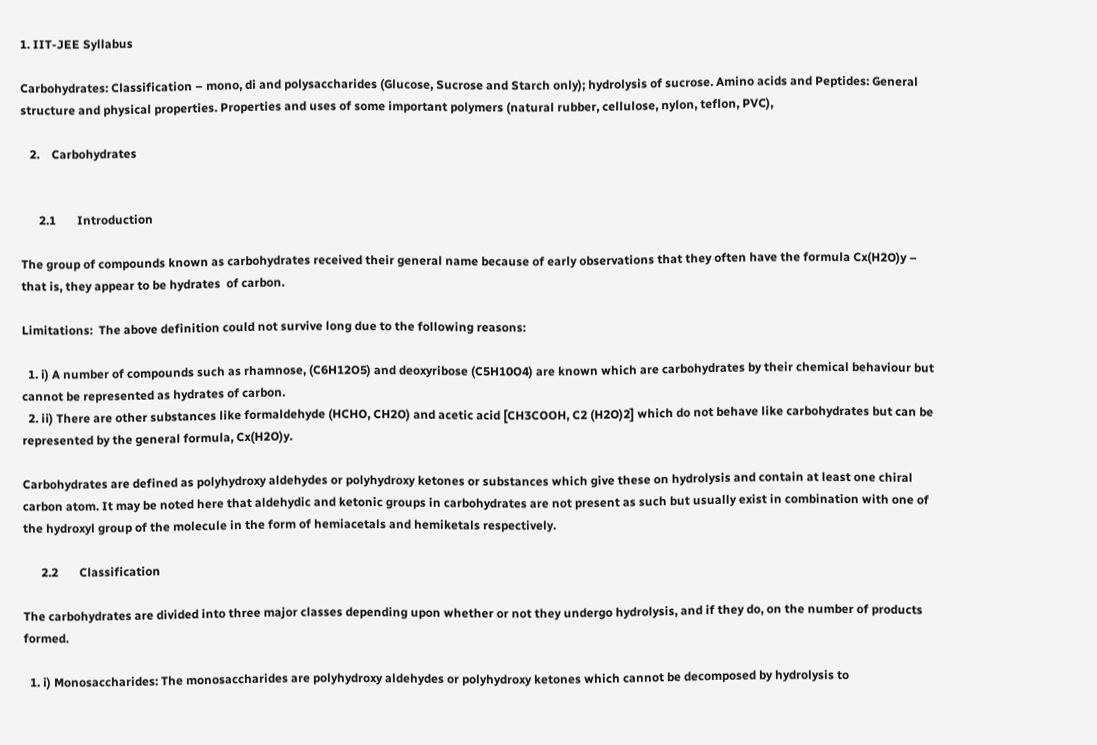1. IIT-JEE Syllabus

Carbohydrates: Classification – mono, di and polysaccharides (Glucose, Sucrose and Starch only); hydrolysis of sucrose. Amino acids and Peptides: General structure and physical properties. Properties and uses of some important polymers (natural rubber, cellulose, nylon, teflon, PVC),

   2.    Carbohydrates


      2.1       Introduction

The group of compounds known as carbohydrates received their general name because of early observations that they often have the formula Cx(H2O)y – that is, they appear to be hydrates  of carbon.

Limitations:  The above definition could not survive long due to the following reasons:

  1. i) A number of compounds such as rhamnose, (C6H12O5) and deoxyribose (C5H10O4) are known which are carbohydrates by their chemical behaviour but cannot be represented as hydrates of carbon.
  2. ii) There are other substances like formaldehyde (HCHO, CH2O) and acetic acid [CH3COOH, C2 (H2O)2] which do not behave like carbohydrates but can be represented by the general formula, Cx(H2O)y.

Carbohydrates are defined as polyhydroxy aldehydes or polyhydroxy ketones or substances which give these on hydrolysis and contain at least one chiral carbon atom. It may be noted here that aldehydic and ketonic groups in carbohydrates are not present as such but usually exist in combination with one of the hydroxyl group of the molecule in the form of hemiacetals and hemiketals respectively.

      2.2       Classification

The carbohydrates are divided into three major classes depending upon whether or not they undergo hydrolysis, and if they do, on the number of products formed.

  1. i) Monosaccharides: The monosaccharides are polyhydroxy aldehydes or polyhydroxy ketones which cannot be decomposed by hydrolysis to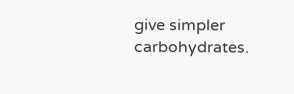give simpler carbohydrates.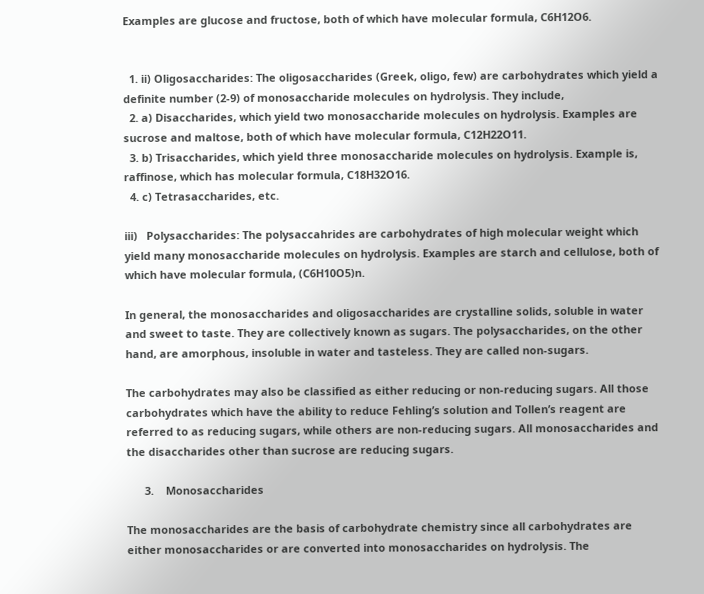Examples are glucose and fructose, both of which have molecular formula, C6H12O6.


  1. ii) Oligosaccharides: The oligosaccharides (Greek, oligo, few) are carbohydrates which yield a definite number (2-9) of monosaccharide molecules on hydrolysis. They include,
  2. a) Disaccharides, which yield two monosaccharide molecules on hydrolysis. Examples are sucrose and maltose, both of which have molecular formula, C12H22O11.
  3. b) Trisaccharides, which yield three monosaccharide molecules on hydrolysis. Example is, raffinose, which has molecular formula, C18H32O16.
  4. c) Tetrasaccharides, etc.

iii)   Polysaccharides: The polysaccahrides are carbohydrates of high molecular weight which yield many monosaccharide molecules on hydrolysis. Examples are starch and cellulose, both of which have molecular formula, (C6H10O5)n.

In general, the monosaccharides and oligosaccharides are crystalline solids, soluble in water and sweet to taste. They are collectively known as sugars. The polysaccharides, on the other hand, are amorphous, insoluble in water and tasteless. They are called non-sugars.

The carbohydrates may also be classified as either reducing or non-reducing sugars. All those carbohydrates which have the ability to reduce Fehling’s solution and Tollen’s reagent are referred to as reducing sugars, while others are non-reducing sugars. All monosaccharides and the disaccharides other than sucrose are reducing sugars.

      3.    Monosaccharides

The monosaccharides are the basis of carbohydrate chemistry since all carbohydrates are either monosaccharides or are converted into monosaccharides on hydrolysis. The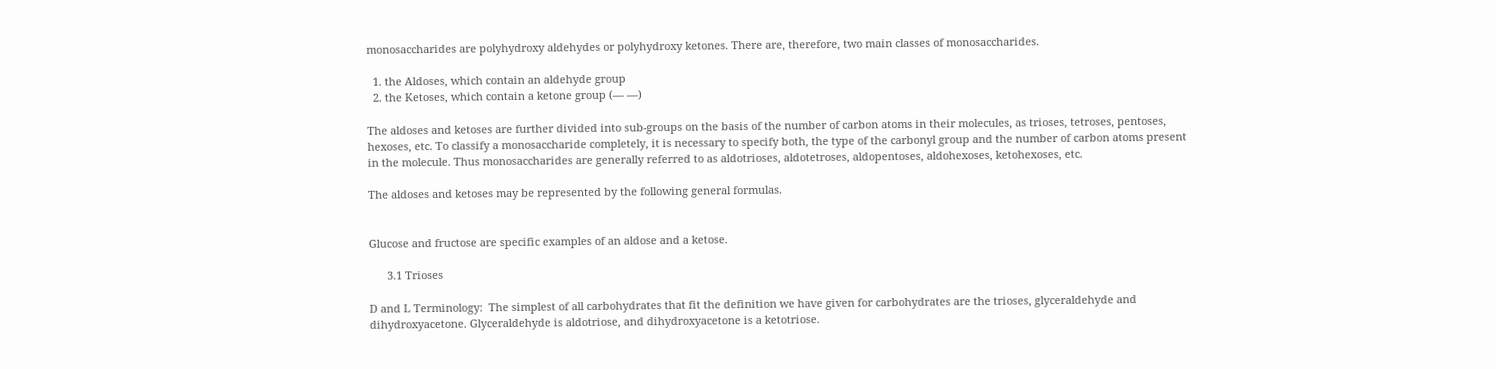monosaccharides are polyhydroxy aldehydes or polyhydroxy ketones. There are, therefore, two main classes of monosaccharides.

  1. the Aldoses, which contain an aldehyde group
  2. the Ketoses, which contain a ketone group (— —)

The aldoses and ketoses are further divided into sub-groups on the basis of the number of carbon atoms in their molecules, as trioses, tetroses, pentoses, hexoses, etc. To classify a monosaccharide completely, it is necessary to specify both, the type of the carbonyl group and the number of carbon atoms present in the molecule. Thus monosaccharides are generally referred to as aldotrioses, aldotetroses, aldopentoses, aldohexoses, ketohexoses, etc.

The aldoses and ketoses may be represented by the following general formulas.


Glucose and fructose are specific examples of an aldose and a ketose.

      3.1 Trioses

D and L Terminology:  The simplest of all carbohydrates that fit the definition we have given for carbohydrates are the trioses, glyceraldehyde and dihydroxyacetone. Glyceraldehyde is aldotriose, and dihydroxyacetone is a ketotriose.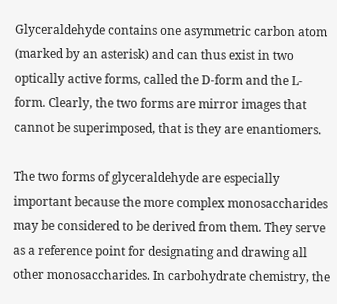Glyceraldehyde contains one asymmetric carbon atom (marked by an asterisk) and can thus exist in two optically active forms, called the D-form and the L-form. Clearly, the two forms are mirror images that cannot be superimposed, that is they are enantiomers.

The two forms of glyceraldehyde are especially important because the more complex monosaccharides may be considered to be derived from them. They serve as a reference point for designating and drawing all other monosaccharides. In carbohydrate chemistry, the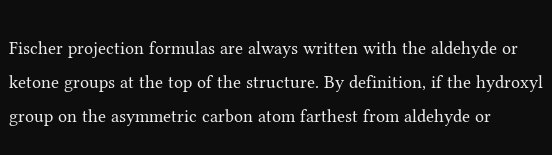Fischer projection formulas are always written with the aldehyde or ketone groups at the top of the structure. By definition, if the hydroxyl group on the asymmetric carbon atom farthest from aldehyde or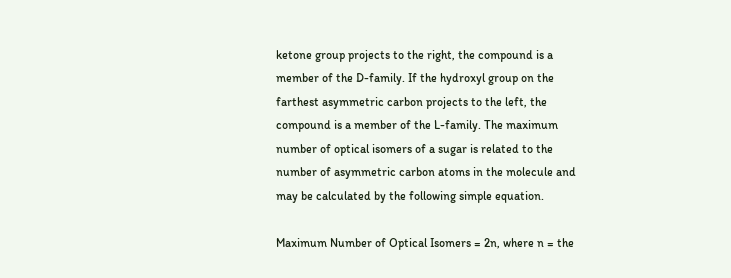ketone group projects to the right, the compound is a member of the D-family. If the hydroxyl group on the farthest asymmetric carbon projects to the left, the compound is a member of the L-family. The maximum number of optical isomers of a sugar is related to the number of asymmetric carbon atoms in the molecule and may be calculated by the following simple equation.

Maximum Number of Optical Isomers = 2n, where n = the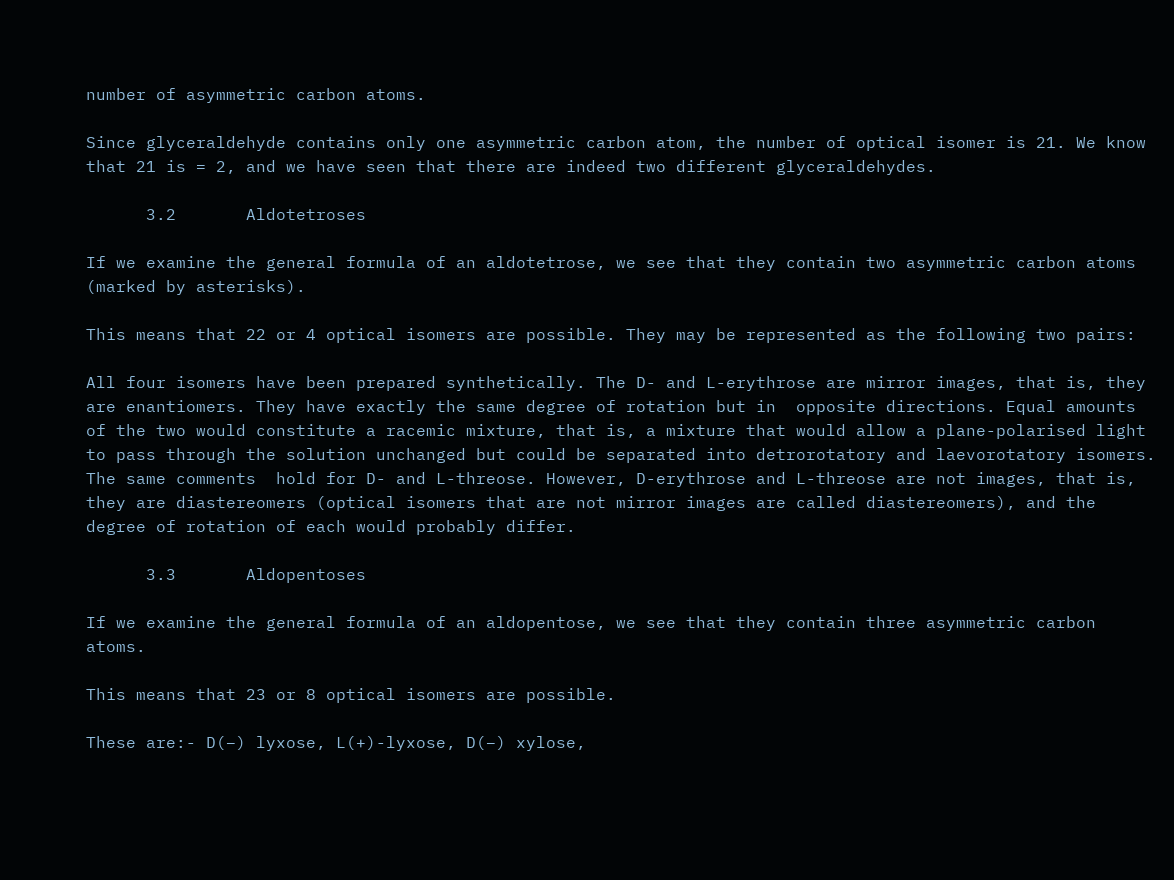number of asymmetric carbon atoms.

Since glyceraldehyde contains only one asymmetric carbon atom, the number of optical isomer is 21. We know that 21 is = 2, and we have seen that there are indeed two different glyceraldehydes.

      3.2       Aldotetroses

If we examine the general formula of an aldotetrose, we see that they contain two asymmetric carbon atoms (marked by asterisks).

This means that 22 or 4 optical isomers are possible. They may be represented as the following two pairs:

All four isomers have been prepared synthetically. The D- and L-erythrose are mirror images, that is, they are enantiomers. They have exactly the same degree of rotation but in  opposite directions. Equal amounts of the two would constitute a racemic mixture, that is, a mixture that would allow a plane-polarised light to pass through the solution unchanged but could be separated into detrorotatory and laevorotatory isomers. The same comments  hold for D- and L-threose. However, D-erythrose and L-threose are not images, that is, they are diastereomers (optical isomers that are not mirror images are called diastereomers), and the degree of rotation of each would probably differ.

      3.3       Aldopentoses

If we examine the general formula of an aldopentose, we see that they contain three asymmetric carbon atoms.

This means that 23 or 8 optical isomers are possible.

These are:- D(–) lyxose, L(+)-lyxose, D(–) xylose,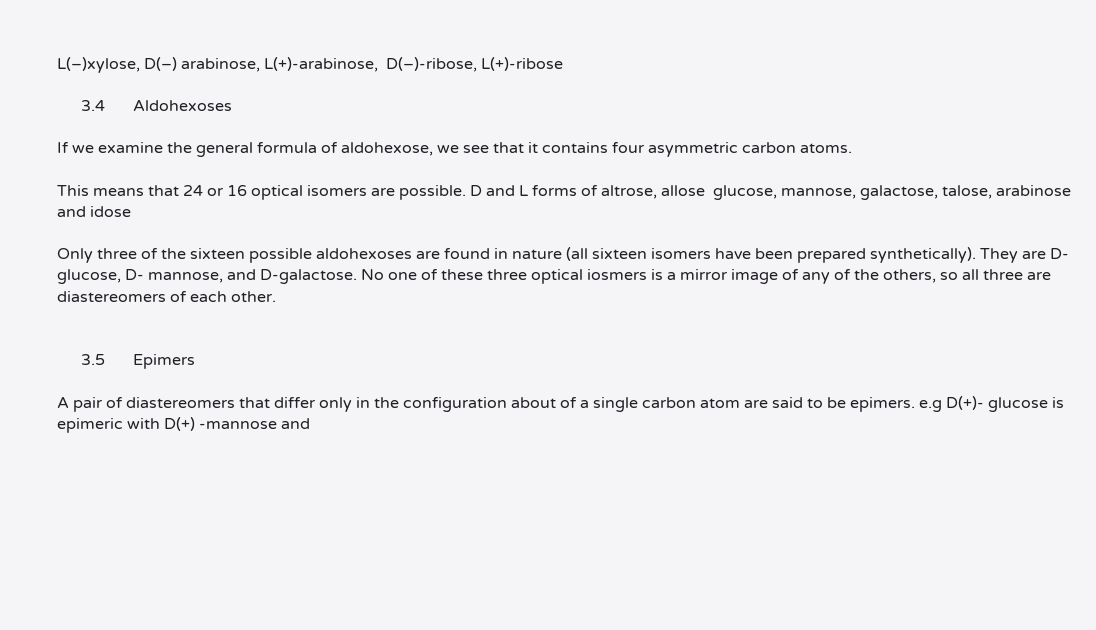L(–)xylose, D(–) arabinose, L(+)-arabinose,  D(–)-ribose, L(+)-ribose

      3.4       Aldohexoses

If we examine the general formula of aldohexose, we see that it contains four asymmetric carbon atoms.

This means that 24 or 16 optical isomers are possible. D and L forms of altrose, allose  glucose, mannose, galactose, talose, arabinose and idose

Only three of the sixteen possible aldohexoses are found in nature (all sixteen isomers have been prepared synthetically). They are D-glucose, D- mannose, and D-galactose. No one of these three optical iosmers is a mirror image of any of the others, so all three are diastereomers of each other.


      3.5       Epimers

A pair of diastereomers that differ only in the configuration about of a single carbon atom are said to be epimers. e.g D(+)- glucose is epimeric with D(+) -mannose and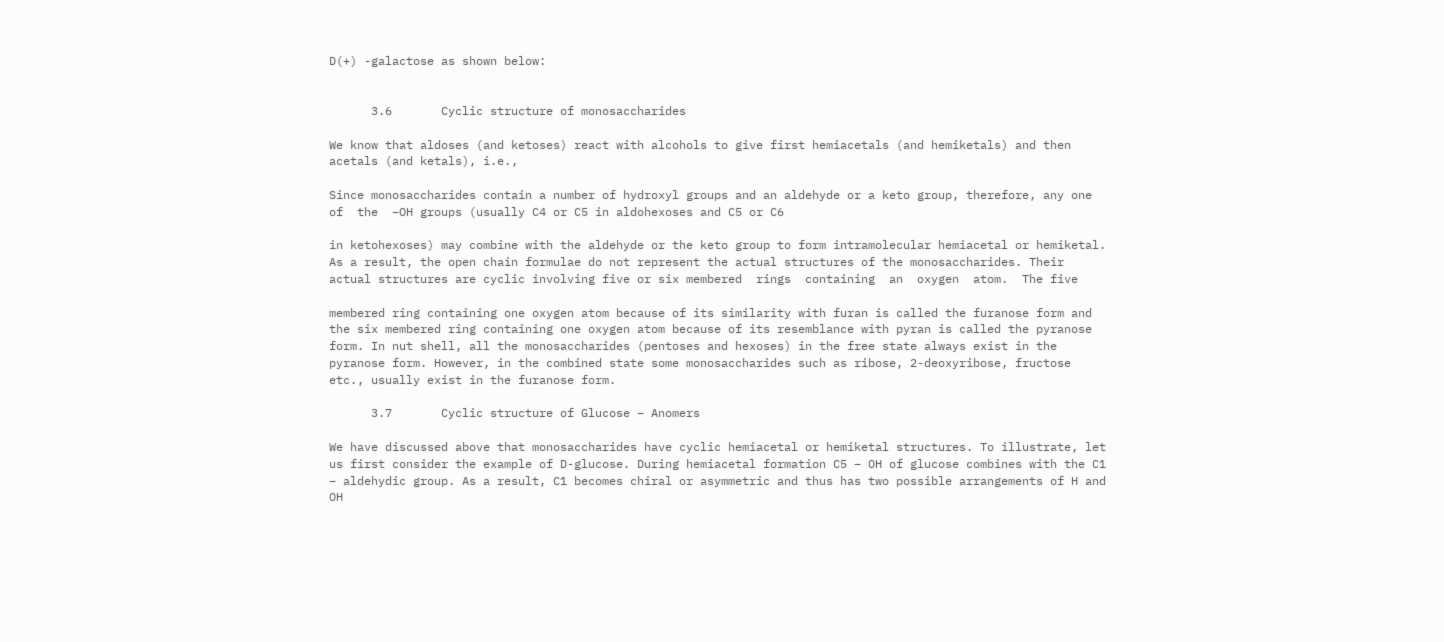D(+) -galactose as shown below:


      3.6       Cyclic structure of monosaccharides

We know that aldoses (and ketoses) react with alcohols to give first hemiacetals (and hemiketals) and then acetals (and ketals), i.e.,

Since monosaccharides contain a number of hydroxyl groups and an aldehyde or a keto group, therefore, any one  of  the  –OH groups (usually C4 or C5 in aldohexoses and C5 or C6

in ketohexoses) may combine with the aldehyde or the keto group to form intramolecular hemiacetal or hemiketal. As a result, the open chain formulae do not represent the actual structures of the monosaccharides. Their actual structures are cyclic involving five or six membered  rings  containing  an  oxygen  atom.  The five

membered ring containing one oxygen atom because of its similarity with furan is called the furanose form and the six membered ring containing one oxygen atom because of its resemblance with pyran is called the pyranose form. In nut shell, all the monosaccharides (pentoses and hexoses) in the free state always exist in the pyranose form. However, in the combined state some monosaccharides such as ribose, 2-deoxyribose, fructose etc., usually exist in the furanose form.

      3.7       Cyclic structure of Glucose – Anomers

We have discussed above that monosaccharides have cyclic hemiacetal or hemiketal structures. To illustrate, let us first consider the example of D-glucose. During hemiacetal formation C5 – OH of glucose combines with the C1 – aldehydic group. As a result, C1 becomes chiral or asymmetric and thus has two possible arrangements of H and OH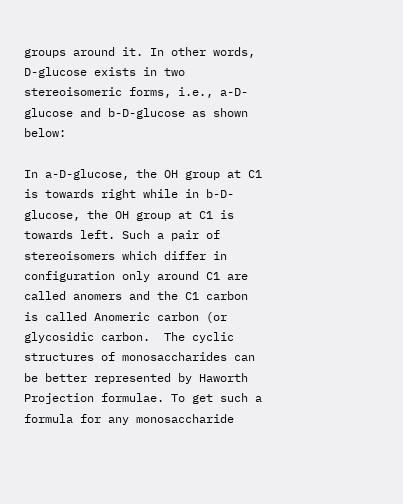groups around it. In other words, D-glucose exists in two stereoisomeric forms, i.e., a-D-glucose and b-D-glucose as shown below:

In a-D-glucose, the OH group at C1 is towards right while in b-D-glucose, the OH group at C1 is towards left. Such a pair of stereoisomers which differ in configuration only around C1 are called anomers and the C1 carbon is called Anomeric carbon (or glycosidic carbon.  The cyclic structures of monosaccharides can be better represented by Haworth Projection formulae. To get such a formula for any monosaccharide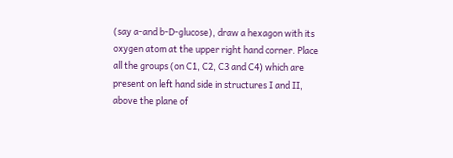(say a-and b-D-glucose), draw a hexagon with its oxygen atom at the upper right hand corner. Place all the groups (on C1, C2, C3 and C4) which are present on left hand side in structures I and II, above the plane of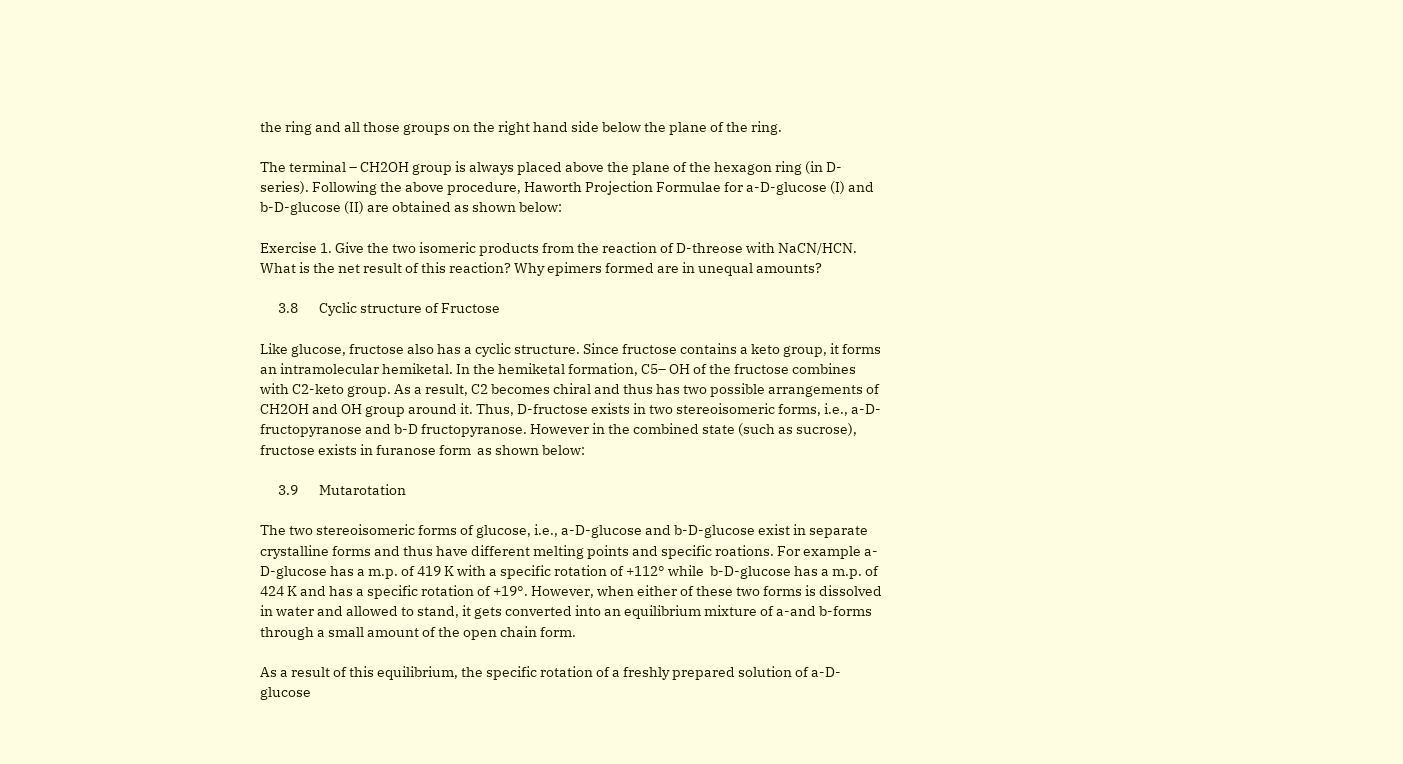the ring and all those groups on the right hand side below the plane of the ring.

The terminal – CH2OH group is always placed above the plane of the hexagon ring (in D-series). Following the above procedure, Haworth Projection Formulae for a-D-glucose (I) and b-D-glucose (II) are obtained as shown below:

Exercise 1. Give the two isomeric products from the reaction of D-threose with NaCN/HCN. What is the net result of this reaction? Why epimers formed are in unequal amounts?

      3.8       Cyclic structure of Fructose

Like glucose, fructose also has a cyclic structure. Since fructose contains a keto group, it forms an intramolecular hemiketal. In the hemiketal formation, C5– OH of the fructose combines with C2-keto group. As a result, C2 becomes chiral and thus has two possible arrangements of CH2OH and OH group around it. Thus, D-fructose exists in two stereoisomeric forms, i.e., a-D-fructopyranose and b-D fructopyranose. However in the combined state (such as sucrose), fructose exists in furanose form  as shown below:

      3.9       Mutarotation

The two stereoisomeric forms of glucose, i.e., a-D-glucose and b-D-glucose exist in separate crystalline forms and thus have different melting points and specific roations. For example a-D-glucose has a m.p. of 419 K with a specific rotation of +112° while  b-D-glucose has a m.p. of 424 K and has a specific rotation of +19°. However, when either of these two forms is dissolved in water and allowed to stand, it gets converted into an equilibrium mixture of a-and b-forms through a small amount of the open chain form.

As a result of this equilibrium, the specific rotation of a freshly prepared solution of a-D-glucose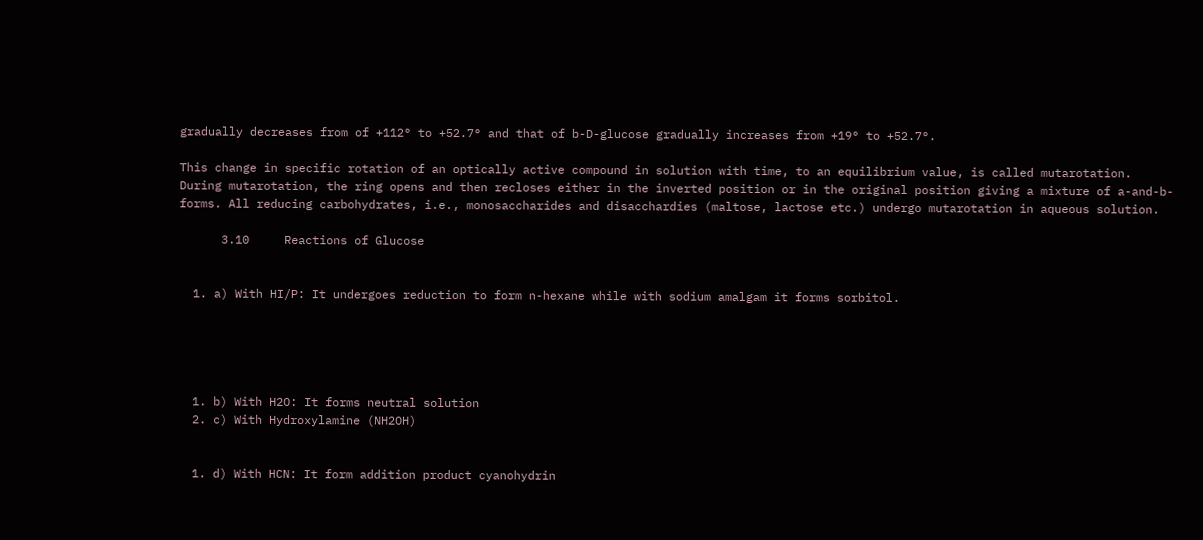gradually decreases from of +112° to +52.7° and that of b-D-glucose gradually increases from +19° to +52.7°.

This change in specific rotation of an optically active compound in solution with time, to an equilibrium value, is called mutarotation. During mutarotation, the ring opens and then recloses either in the inverted position or in the original position giving a mixture of a-and-b-forms. All reducing carbohydrates, i.e., monosaccharides and disacchardies (maltose, lactose etc.) undergo mutarotation in aqueous solution.

      3.10     Reactions of Glucose


  1. a) With HI/P: It undergoes reduction to form n-hexane while with sodium amalgam it forms sorbitol.





  1. b) With H2O: It forms neutral solution
  2. c) With Hydroxylamine (NH2OH)


  1. d) With HCN: It form addition product cyanohydrin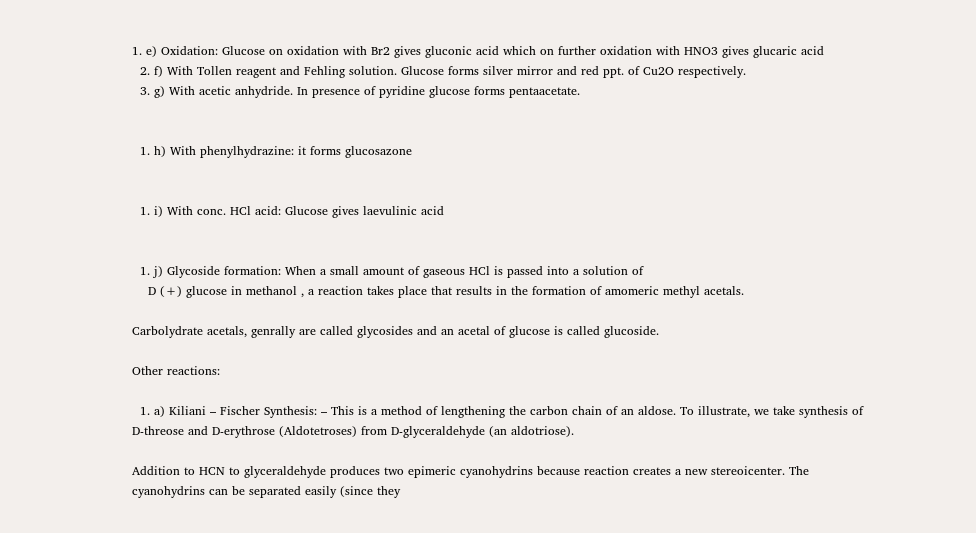1. e) Oxidation: Glucose on oxidation with Br2 gives gluconic acid which on further oxidation with HNO3 gives glucaric acid
  2. f) With Tollen reagent and Fehling solution. Glucose forms silver mirror and red ppt. of Cu2O respectively.
  3. g) With acetic anhydride. In presence of pyridine glucose forms pentaacetate.


  1. h) With phenylhydrazine: it forms glucosazone


  1. i) With conc. HCl acid: Glucose gives laevulinic acid


  1. j) Glycoside formation: When a small amount of gaseous HCl is passed into a solution of
    D (+) glucose in methanol , a reaction takes place that results in the formation of amomeric methyl acetals.

Carbolydrate acetals, genrally are called glycosides and an acetal of glucose is called glucoside.

Other reactions:

  1. a) Kiliani – Fischer Synthesis: – This is a method of lengthening the carbon chain of an aldose. To illustrate, we take synthesis of D-threose and D-erythrose (Aldotetroses) from D-glyceraldehyde (an aldotriose).

Addition to HCN to glyceraldehyde produces two epimeric cyanohydrins because reaction creates a new stereoicenter. The cyanohydrins can be separated easily (since they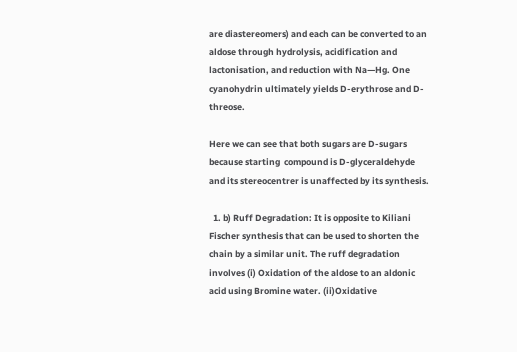are diastereomers) and each can be converted to an aldose through hydrolysis, acidification and lactonisation, and reduction with Na—Hg. One cyanohydrin ultimately yields D-erythrose and D-threose.

Here we can see that both sugars are D-sugars because starting  compound is D-glyceraldehyde and its stereocentrer is unaffected by its synthesis.

  1. b) Ruff Degradation: It is opposite to Kiliani Fischer synthesis that can be used to shorten the chain by a similar unit. The ruff degradation involves (i) Oxidation of the aldose to an aldonic acid using Bromine water. (ii)Oxidative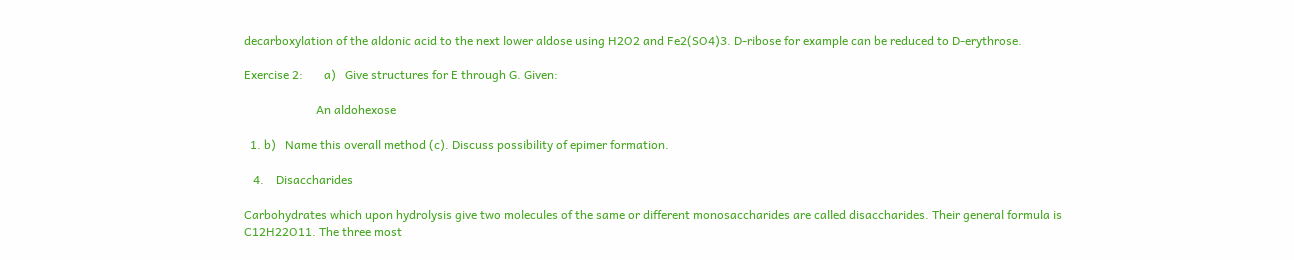decarboxylation of the aldonic acid to the next lower aldose using H2O2 and Fe2(SO4)3. D-ribose for example can be reduced to D-erythrose.

Exercise 2:       a)   Give structures for E through G. Given:

                        An aldohexose

  1. b)   Name this overall method (c). Discuss possibility of epimer formation.

   4.    Disaccharides

Carbohydrates which upon hydrolysis give two molecules of the same or different monosaccharides are called disaccharides. Their general formula is C12H22O11. The three most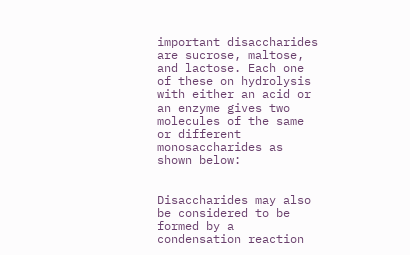important disaccharides are sucrose, maltose, and lactose. Each one of these on hydrolysis with either an acid or an enzyme gives two molecules of the same  or different monosaccharides as shown below:


Disaccharides may also be considered to be formed by a condensation reaction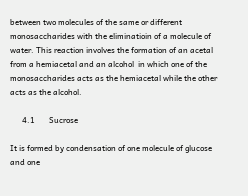between two molecules of the same or different monosaccharides with the eliminatioin of a molecule of water. This reaction involves the formation of an acetal from a hemiacetal and an alcohol  in which one of the monosaccharides acts as the hemiacetal while the other acts as the alcohol.

      4.1       Sucrose

It is formed by condensation of one molecule of glucose and one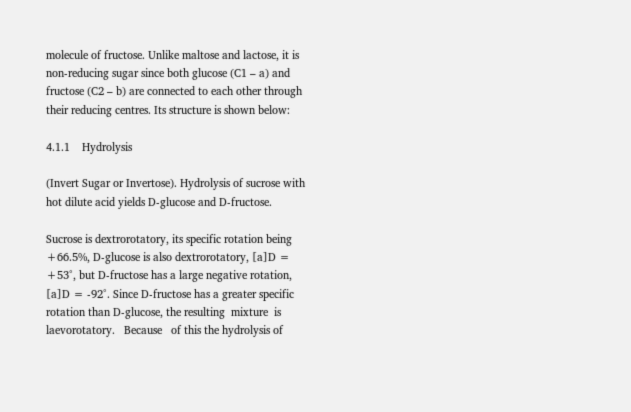molecule of fructose. Unlike maltose and lactose, it is non-reducing sugar since both glucose (C1 – a) and fructose (C2 – b) are connected to each other through their reducing centres. Its structure is shown below:

4.1.1    Hydrolysis

(Invert Sugar or Invertose). Hydrolysis of sucrose with hot dilute acid yields D-glucose and D-fructose.

Sucrose is dextrorotatory, its specific rotation being +66.5%, D-glucose is also dextrorotatory, [a]D = +53°, but D-fructose has a large negative rotation, [a]D = -92°. Since D-fructose has a greater specific rotation than D-glucose, the resulting  mixture  is  laevorotatory.   Because   of this the hydrolysis of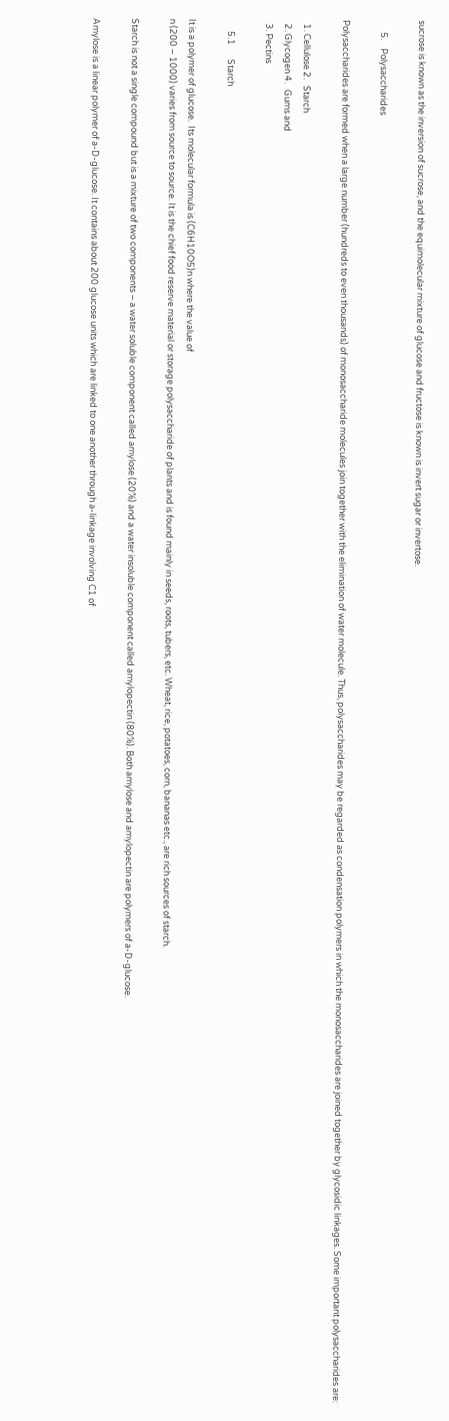sucrose is known as the inversion of sucrose, and the equimolecular mixture of glucose and fructose is known is invert sugar or invertose.

      5.    Polysaccharides

Polysaccharides are formed when a large number (hundreds to even thousands) of monosaccharide molecules join together with the elimination of water molecule. Thus, polysaccharides may be regarded as condensation polymers in which the monosaccharides are joined together by glycosidic linkages. Some important polysaccharides are:

  1. Cellulose 2.   Starch
  2. Glycogen 4.   Gums and
  3. Pectins

      5.1       Starch

It is a polymer of glucose.  Its molecular formula is (C6H10O5)n where the value of
n (200 – 1000) varies from source to source. It is the chief food reserve material or storage polysaccharide of plants and is found mainly in seeds, roots, tubers, etc. Wheat, rice, potatoes, corn, bananas etc., are rich sources of starch.

Starch is not a single compound but is a mixture of two components – a water soluble component called amylose (20%) and a water insoluble component called amylopectin (80%). Both amylose and amylopectin are polymers of a-D-glucose.

Amylose is a linear polymer of a-D-glucose. It contains about 200 glucose units which are linked to one another through a-linkage involving C1 of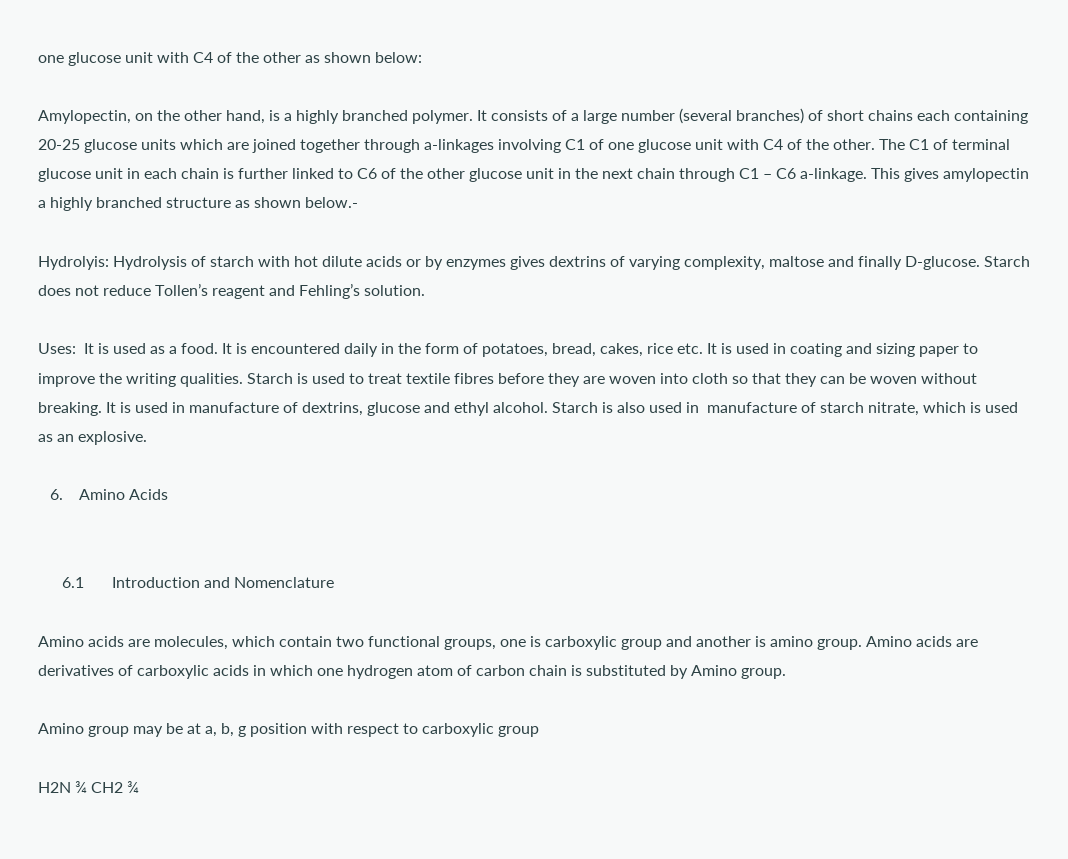one glucose unit with C4 of the other as shown below:

Amylopectin, on the other hand, is a highly branched polymer. It consists of a large number (several branches) of short chains each containing 20-25 glucose units which are joined together through a-linkages involving C1 of one glucose unit with C4 of the other. The C1 of terminal glucose unit in each chain is further linked to C6 of the other glucose unit in the next chain through C1 – C6 a-linkage. This gives amylopectin a highly branched structure as shown below.-

Hydrolyis: Hydrolysis of starch with hot dilute acids or by enzymes gives dextrins of varying complexity, maltose and finally D-glucose. Starch does not reduce Tollen’s reagent and Fehling’s solution.

Uses:  It is used as a food. It is encountered daily in the form of potatoes, bread, cakes, rice etc. It is used in coating and sizing paper to improve the writing qualities. Starch is used to treat textile fibres before they are woven into cloth so that they can be woven without breaking. It is used in manufacture of dextrins, glucose and ethyl alcohol. Starch is also used in  manufacture of starch nitrate, which is used as an explosive.

   6.    Amino Acids


      6.1       Introduction and Nomenclature

Amino acids are molecules, which contain two functional groups, one is carboxylic group and another is amino group. Amino acids are derivatives of carboxylic acids in which one hydrogen atom of carbon chain is substituted by Amino group.

Amino group may be at a, b, g position with respect to carboxylic group

H2N ¾ CH2 ¾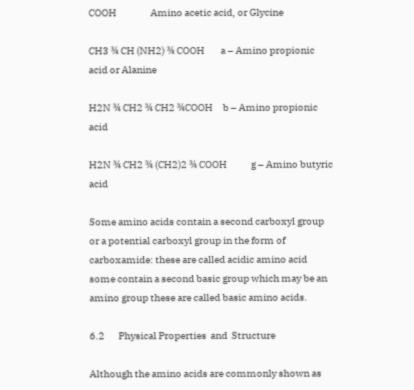COOH                 Amino acetic acid, or Glycine

CH3 ¾ CH (NH2) ¾ COOH        a – Amino propionic acid or Alanine

H2N ¾ CH2 ¾ CH2 ¾COOH     b – Amino propionic acid

H2N ¾ CH2 ¾ (CH2)2 ¾ COOH            g – Amino butyric acid

Some amino acids contain a second carboxyl group or a potential carboxyl group in the form of carboxamide: these are called acidic amino acid some contain a second basic group which may be an amino group these are called basic amino acids.

6.2       Physical Properties  and  Structure

Although the amino acids are commonly shown as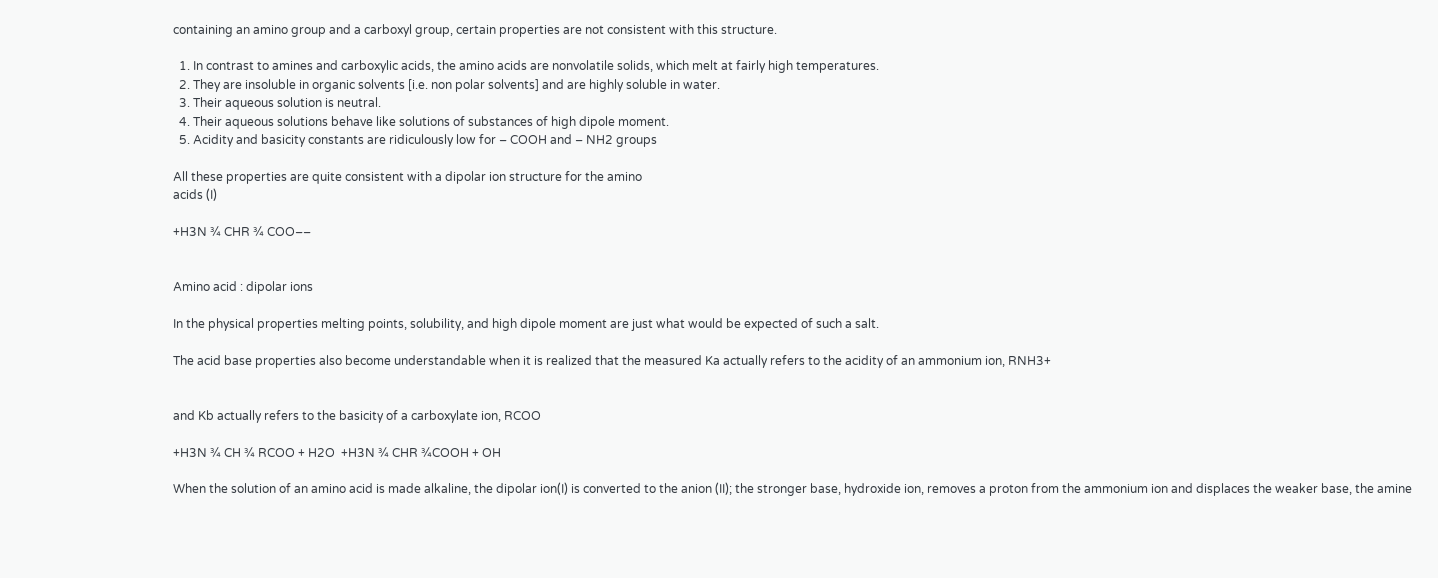containing an amino group and a carboxyl group, certain properties are not consistent with this structure.

  1. In contrast to amines and carboxylic acids, the amino acids are nonvolatile solids, which melt at fairly high temperatures.
  2. They are insoluble in organic solvents [i.e. non polar solvents] and are highly soluble in water.
  3. Their aqueous solution is neutral.
  4. Their aqueous solutions behave like solutions of substances of high dipole moment.
  5. Acidity and basicity constants are ridiculously low for – COOH and – NH2 groups

All these properties are quite consistent with a dipolar ion structure for the amino
acids (I)

+H3N ¾ CHR ¾ COO––


Amino acid : dipolar ions

In the physical properties melting points, solubility, and high dipole moment are just what would be expected of such a salt.

The acid base properties also become understandable when it is realized that the measured Ka actually refers to the acidity of an ammonium ion, RNH3+


and Kb actually refers to the basicity of a carboxylate ion, RCOO

+H3N ¾ CH ¾ RCOO + H2O  +H3N ¾ CHR ¾COOH + OH

When the solution of an amino acid is made alkaline, the dipolar ion(I) is converted to the anion (II); the stronger base, hydroxide ion, removes a proton from the ammonium ion and displaces the weaker base, the amine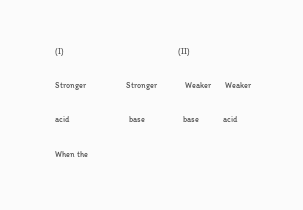(I)                                                         (II)

Stronger                    Stronger              Weaker       Weaker

acid                              base                   base            acid

When the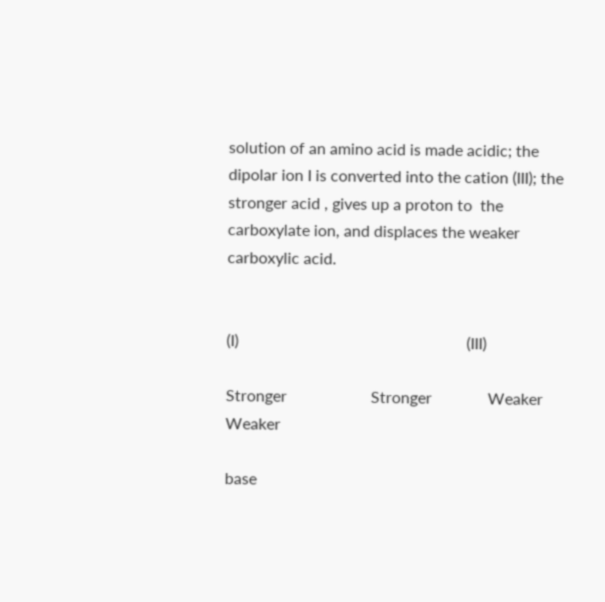solution of an amino acid is made acidic; the dipolar ion I is converted into the cation (III); the stronger acid , gives up a proton to  the carboxylate ion, and displaces the weaker carboxylic acid.


(I)                                                         (III)

Stronger                     Stronger              Weaker       Weaker

base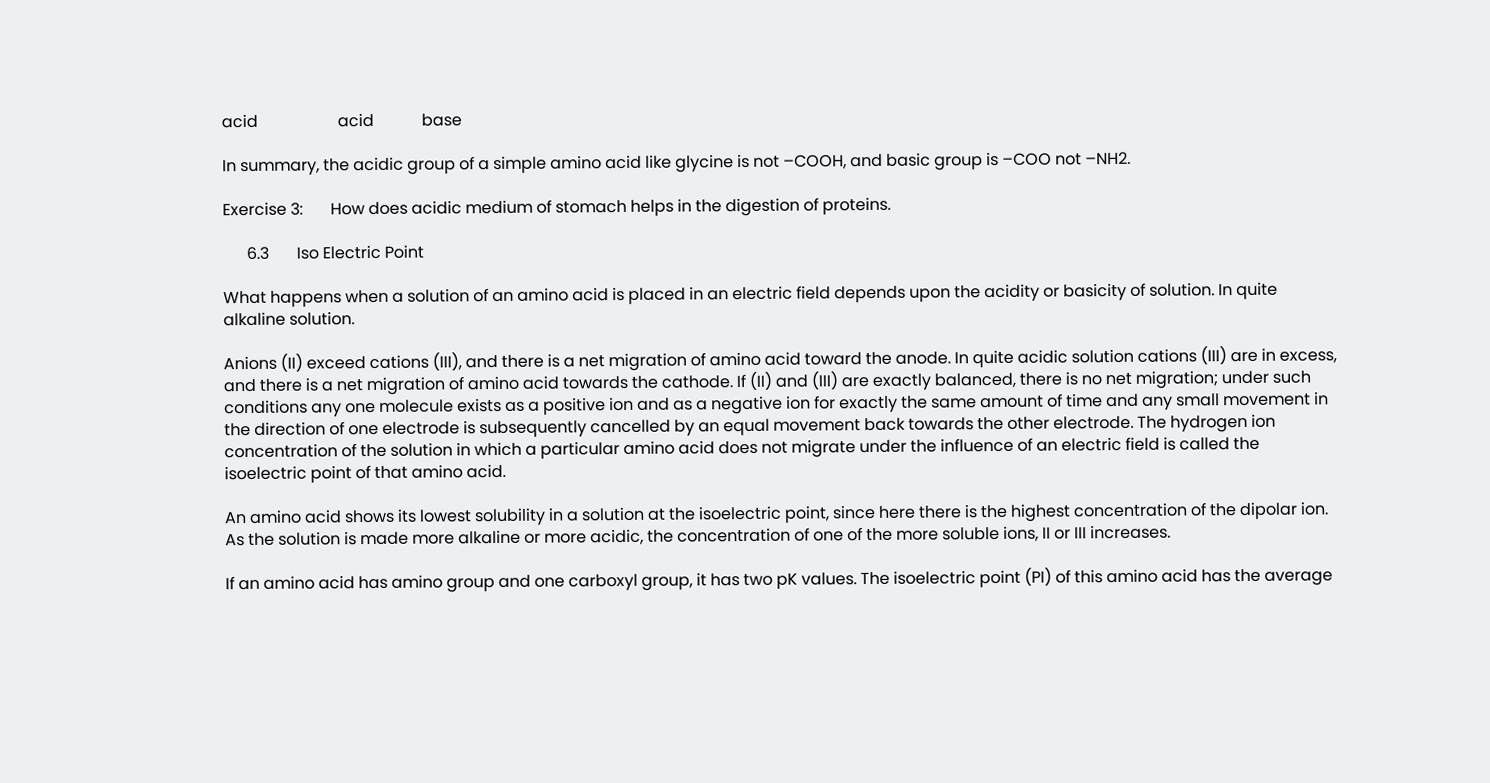acid                    acid            base

In summary, the acidic group of a simple amino acid like glycine is not –COOH, and basic group is –COO not –NH2.

Exercise 3:       How does acidic medium of stomach helps in the digestion of proteins.

      6.3       Iso Electric Point

What happens when a solution of an amino acid is placed in an electric field depends upon the acidity or basicity of solution. In quite alkaline solution.

Anions (II) exceed cations (III), and there is a net migration of amino acid toward the anode. In quite acidic solution cations (III) are in excess, and there is a net migration of amino acid towards the cathode. If (II) and (III) are exactly balanced, there is no net migration; under such conditions any one molecule exists as a positive ion and as a negative ion for exactly the same amount of time and any small movement in the direction of one electrode is subsequently cancelled by an equal movement back towards the other electrode. The hydrogen ion concentration of the solution in which a particular amino acid does not migrate under the influence of an electric field is called the isoelectric point of that amino acid.

An amino acid shows its lowest solubility in a solution at the isoelectric point, since here there is the highest concentration of the dipolar ion. As the solution is made more alkaline or more acidic, the concentration of one of the more soluble ions, II or III increases.

If an amino acid has amino group and one carboxyl group, it has two pK values. The isoelectric point (PI) of this amino acid has the average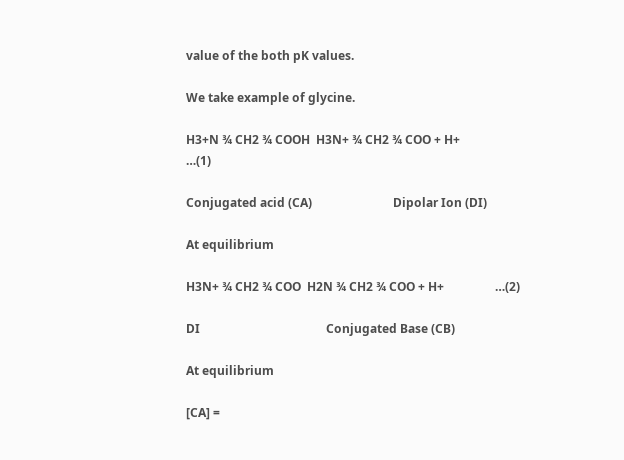value of the both pK values.

We take example of glycine.

H3+N ¾ CH2 ¾ COOH  H3N+ ¾ CH2 ¾ COO + H+                           …(1)

Conjugated acid (CA)                           Dipolar Ion (DI)

At equilibrium

H3N+ ¾ CH2 ¾ COO  H2N ¾ CH2 ¾ COO + H+                 …(2)

DI                                          Conjugated Base (CB)

At equilibrium

[CA] =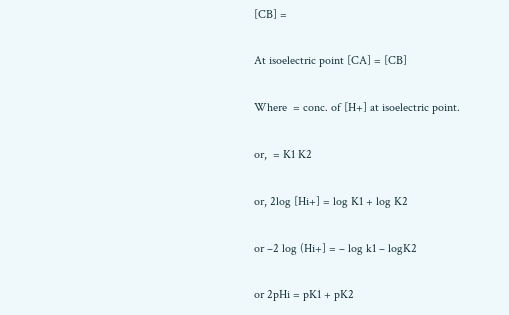[CB] =

At isoelectric point [CA] = [CB]

Where  = conc. of [H+] at isoelectric point.

or,  = K1 K2

or, 2log [Hi+] = log K1 + log K2

or –2 log (Hi+] = – log k1 – logK2

or 2pHi = pK1 + pK2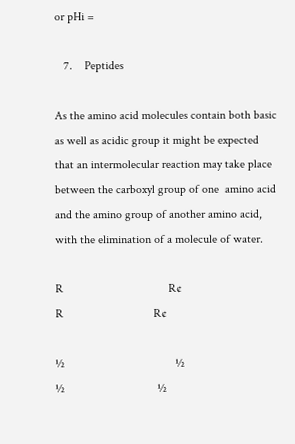or pHi =

   7.    Peptides

As the amino acid molecules contain both basic as well as acidic group it might be expected that an intermolecular reaction may take place between the carboxyl group of one  amino acid and the amino group of another amino acid, with the elimination of a molecule of water.

R                                   R¢                                         R                              R¢

½                                     ½                                          ½                               ½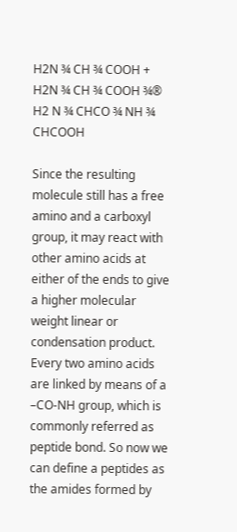H2N ¾ CH ¾ COOH + H2N ¾ CH ¾ COOH ¾® H2 N ¾ CHCO ¾ NH ¾ CHCOOH

Since the resulting molecule still has a free amino and a carboxyl group, it may react with other amino acids at either of the ends to give a higher molecular weight linear or condensation product. Every two amino acids are linked by means of a –CO-NH group, which is commonly referred as peptide bond. So now we can define a peptides as the amides formed by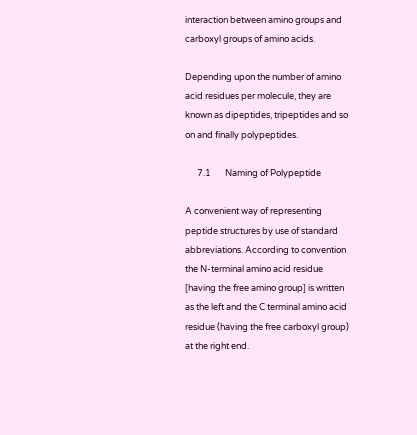interaction between amino groups and carboxyl groups of amino acids.

Depending upon the number of amino acid residues per molecule, they are known as dipeptides, tripeptides and so on and finally polypeptides.

      7.1       Naming of Polypeptide

A convenient way of representing peptide structures by use of standard abbreviations. According to convention the N-terminal amino acid residue [having the free amino group] is written as the left and the C terminal amino acid residue (having the free carboxyl group) at the right end.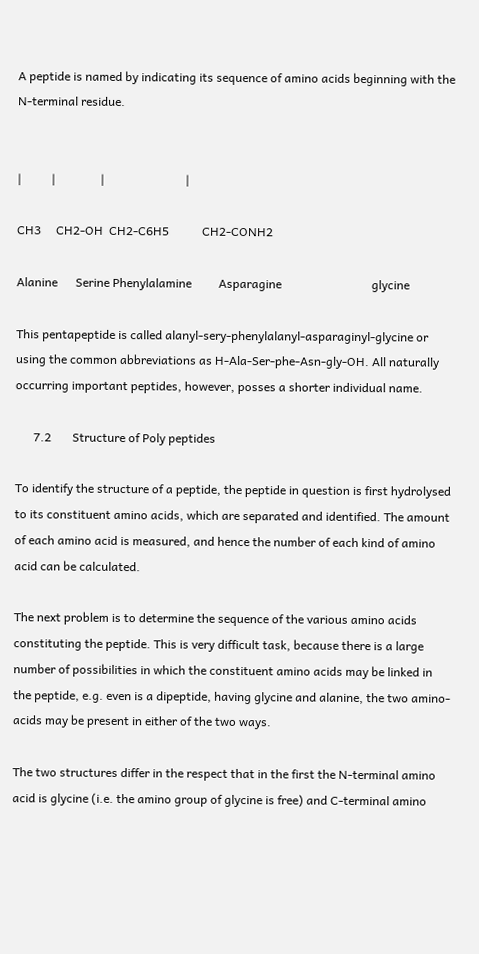A peptide is named by indicating its sequence of amino acids beginning with the N-terminal residue.


|          |               |                           |

CH3     CH2-OH  CH2-C6H5           CH2-CONH2

Alanine      Serine Phenylalamine         Asparagine                              glycine

This pentapeptide is called alanyl-sery-phenylalanyl-asparaginyl-glycine or using the common abbreviations as H-Ala-Ser-phe-Asn-gly-OH. All naturally occurring important peptides, however, posses a shorter individual name.

      7.2       Structure of Poly peptides

To identify the structure of a peptide, the peptide in question is first hydrolysed to its constituent amino acids, which are separated and identified. The amount of each amino acid is measured, and hence the number of each kind of amino acid can be calculated.

The next problem is to determine the sequence of the various amino acids constituting the peptide. This is very difficult task, because there is a large number of possibilities in which the constituent amino acids may be linked in the peptide, e.g. even is a dipeptide, having glycine and alanine, the two amino-acids may be present in either of the two ways.

The two structures differ in the respect that in the first the N-terminal amino acid is glycine (i.e. the amino group of glycine is free) and C-terminal amino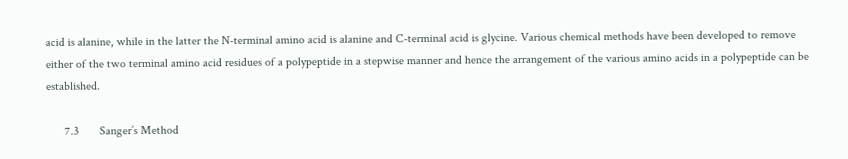acid is alanine, while in the latter the N-terminal amino acid is alanine and C-terminal acid is glycine. Various chemical methods have been developed to remove either of the two terminal amino acid residues of a polypeptide in a stepwise manner and hence the arrangement of the various amino acids in a polypeptide can be established.

      7.3       Sanger’s Method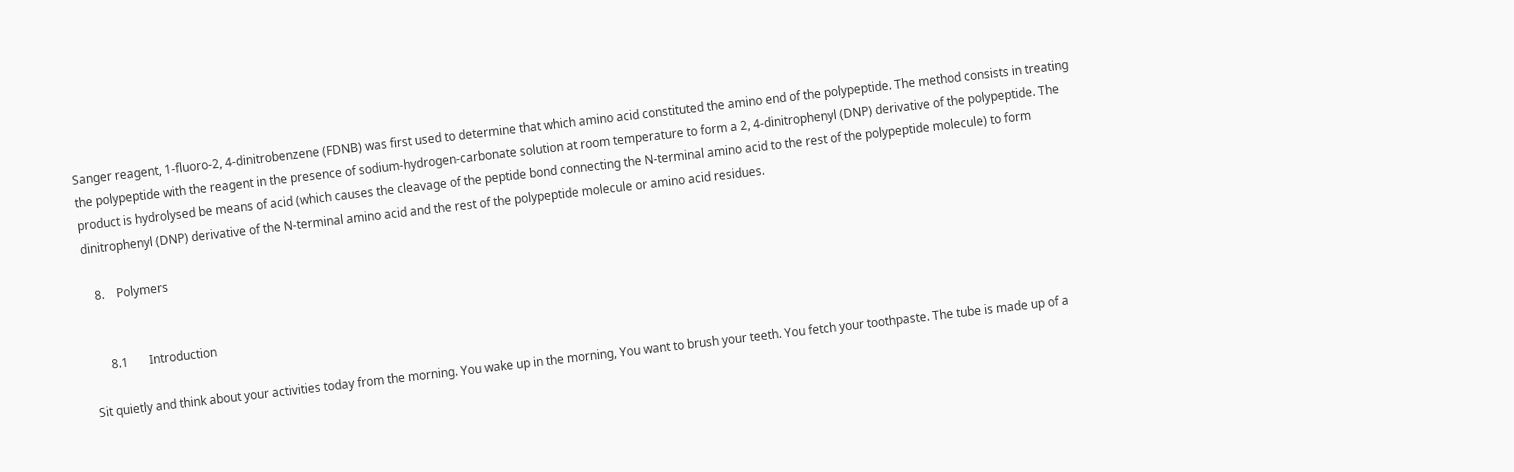Sanger reagent, 1-fluoro-2, 4-dinitrobenzene (FDNB) was first used to determine that which amino acid constituted the amino end of the polypeptide. The method consists in treating the polypeptide with the reagent in the presence of sodium-hydrogen-carbonate solution at room temperature to form a 2, 4-dinitrophenyl (DNP) derivative of the polypeptide. The product is hydrolysed be means of acid (which causes the cleavage of the peptide bond connecting the N-terminal amino acid to the rest of the polypeptide molecule) to form dinitrophenyl (DNP) derivative of the N-terminal amino acid and the rest of the polypeptide molecule or amino acid residues.

   8.    Polymers


      8.1       Introduction

Sit quietly and think about your activities today from the morning. You wake up in the morning, You want to brush your teeth. You fetch your toothpaste. The tube is made up of a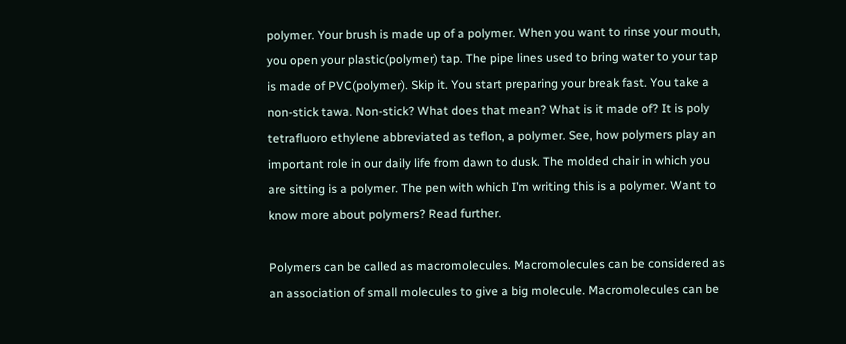polymer. Your brush is made up of a polymer. When you want to rinse your mouth, you open your plastic(polymer) tap. The pipe lines used to bring water to your tap is made of PVC(polymer). Skip it. You start preparing your break fast. You take a non-stick tawa. Non-stick? What does that mean? What is it made of? It is poly tetrafluoro ethylene abbreviated as teflon, a polymer. See, how polymers play an important role in our daily life from dawn to dusk. The molded chair in which you are sitting is a polymer. The pen with which I’m writing this is a polymer. Want to know more about polymers? Read further.

Polymers can be called as macromolecules. Macromolecules can be considered as an association of small molecules to give a big molecule. Macromolecules can be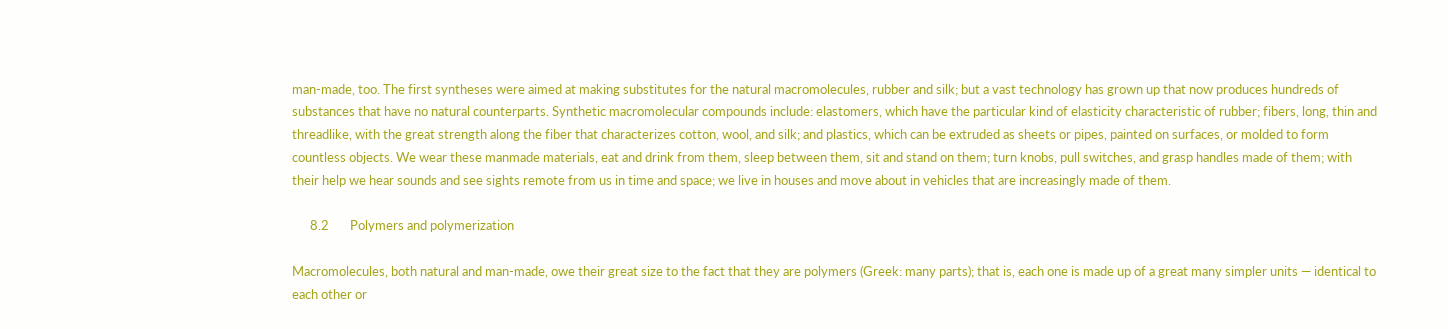man-made, too. The first syntheses were aimed at making substitutes for the natural macromolecules, rubber and silk; but a vast technology has grown up that now produces hundreds of substances that have no natural counterparts. Synthetic macromolecular compounds include: elastomers, which have the particular kind of elasticity characteristic of rubber; fibers, long, thin and threadlike, with the great strength along the fiber that characterizes cotton, wool, and silk; and plastics, which can be extruded as sheets or pipes, painted on surfaces, or molded to form countless objects. We wear these manmade materials, eat and drink from them, sleep between them, sit and stand on them; turn knobs, pull switches, and grasp handles made of them; with their help we hear sounds and see sights remote from us in time and space; we live in houses and move about in vehicles that are increasingly made of them.

      8.2       Polymers and polymerization

Macromolecules, both natural and man-made, owe their great size to the fact that they are polymers (Greek: many parts); that is, each one is made up of a great many simpler units — identical to each other or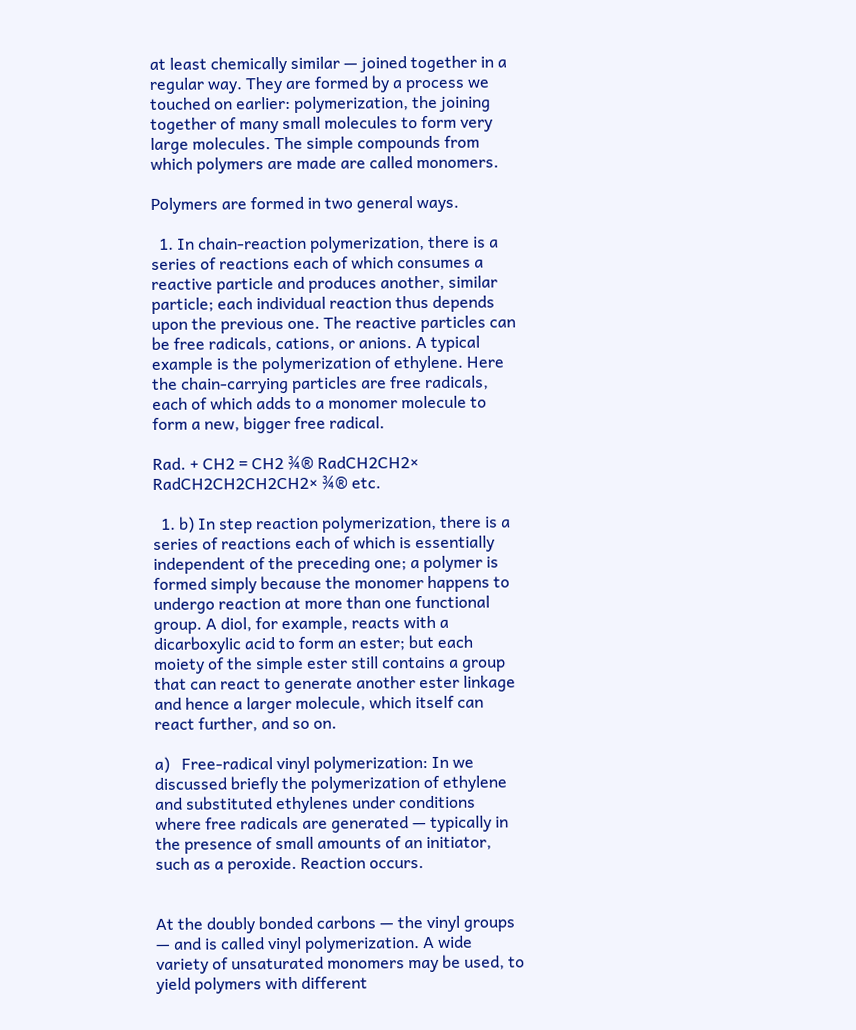at least chemically similar — joined together in a regular way. They are formed by a process we touched on earlier: polymerization, the joining together of many small molecules to form very large molecules. The simple compounds from which polymers are made are called monomers.

Polymers are formed in two general ways.

  1. In chain-reaction polymerization, there is a series of reactions each of which consumes a reactive particle and produces another, similar particle; each individual reaction thus depends upon the previous one. The reactive particles can be free radicals, cations, or anions. A typical example is the polymerization of ethylene. Here the chain-carrying particles are free radicals, each of which adds to a monomer molecule to form a new, bigger free radical.

Rad. + CH2 = CH2 ¾® RadCH2CH2× RadCH2CH2CH2CH2× ¾® etc.

  1. b) In step reaction polymerization, there is a series of reactions each of which is essentially independent of the preceding one; a polymer is formed simply because the monomer happens to undergo reaction at more than one functional group. A diol, for example, reacts with a dicarboxylic acid to form an ester; but each moiety of the simple ester still contains a group that can react to generate another ester linkage and hence a larger molecule, which itself can react further, and so on.

a)   Free-radical vinyl polymerization: In we discussed briefly the polymerization of ethylene and substituted ethylenes under conditions where free radicals are generated — typically in the presence of small amounts of an initiator, such as a peroxide. Reaction occurs.


At the doubly bonded carbons — the vinyl groups — and is called vinyl polymerization. A wide variety of unsaturated monomers may be used, to yield polymers with different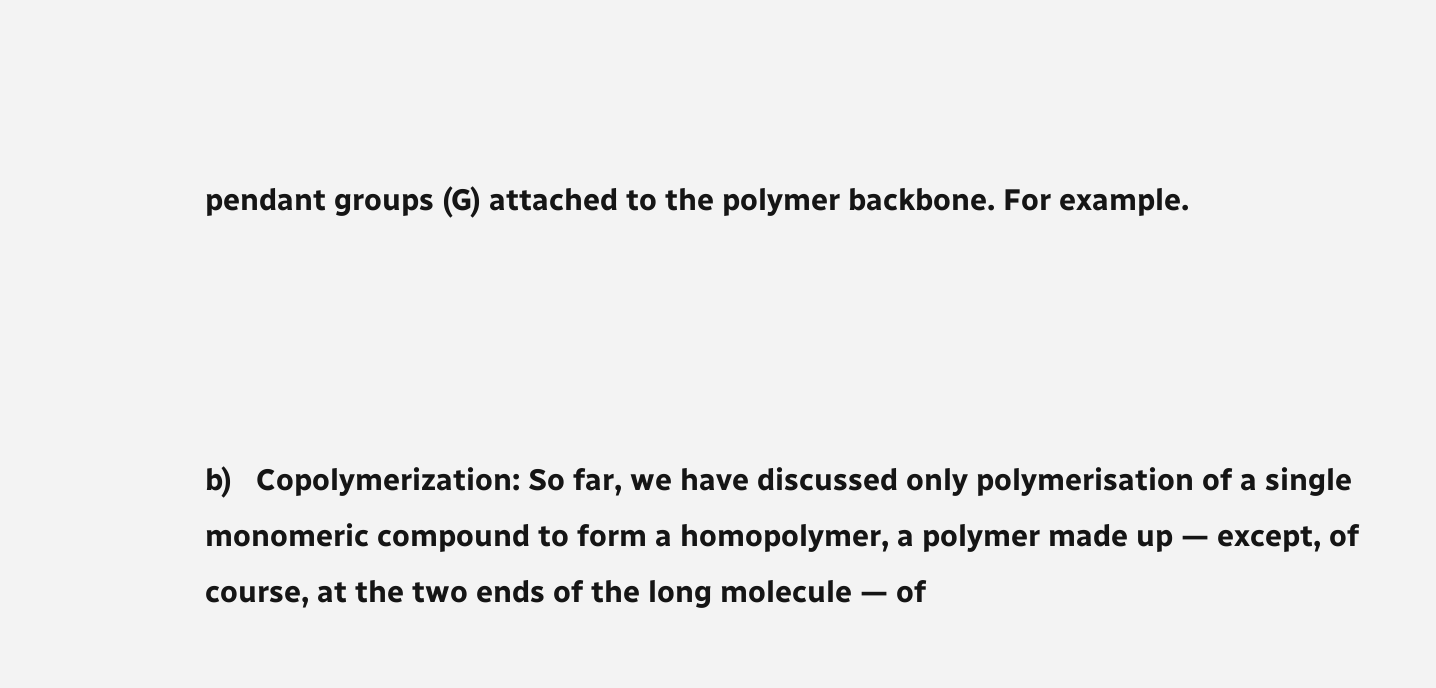pendant groups (G) attached to the polymer backbone. For example.




b)   Copolymerization: So far, we have discussed only polymerisation of a single monomeric compound to form a homopolymer, a polymer made up — except, of course, at the two ends of the long molecule — of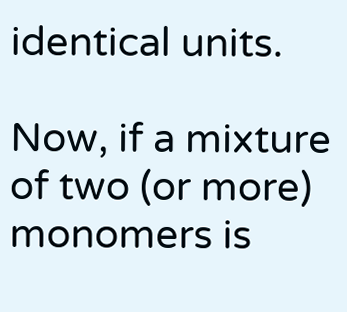identical units.

Now, if a mixture of two (or more) monomers is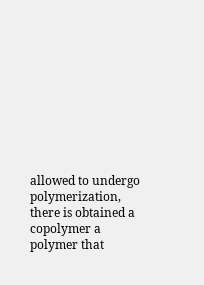allowed to undergo polymerization, there is obtained a copolymer a polymer that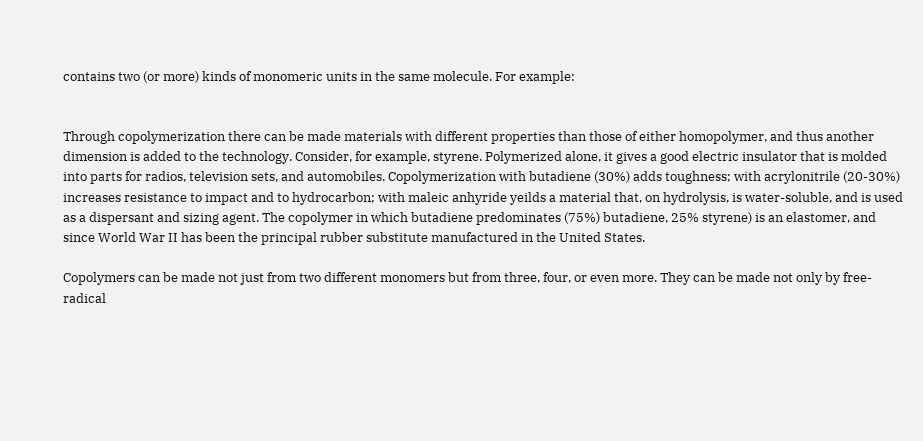contains two (or more) kinds of monomeric units in the same molecule. For example:


Through copolymerization there can be made materials with different properties than those of either homopolymer, and thus another dimension is added to the technology. Consider, for example, styrene. Polymerized alone, it gives a good electric insulator that is molded into parts for radios, television sets, and automobiles. Copolymerization with butadiene (30%) adds toughness; with acrylonitrile (20-30%) increases resistance to impact and to hydrocarbon; with maleic anhyride yeilds a material that, on hydrolysis, is water-soluble, and is used as a dispersant and sizing agent. The copolymer in which butadiene predominates (75%) butadiene, 25% styrene) is an elastomer, and since World War II has been the principal rubber substitute manufactured in the United States.

Copolymers can be made not just from two different monomers but from three, four, or even more. They can be made not only by free-radical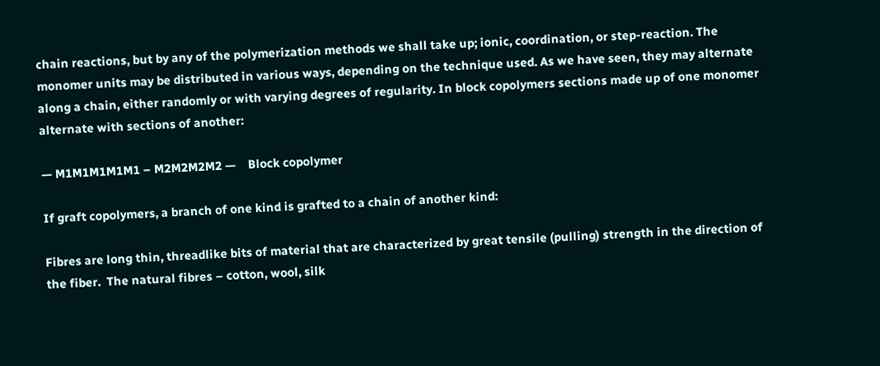chain reactions, but by any of the polymerization methods we shall take up; ionic, coordination, or step-reaction. The monomer units may be distributed in various ways, depending on the technique used. As we have seen, they may alternate along a chain, either randomly or with varying degrees of regularity. In block copolymers sections made up of one monomer alternate with sections of another:

— M1M1M1M1M1 – M2M2M2M2 —    Block copolymer

If graft copolymers, a branch of one kind is grafted to a chain of another kind:

Fibres are long thin, threadlike bits of material that are characterized by great tensile (pulling) strength in the direction of the fiber.  The natural fibres – cotton, wool, silk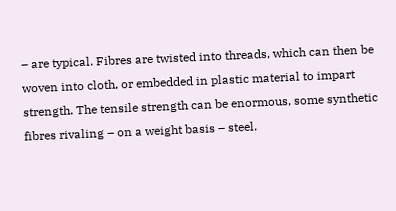– are typical. Fibres are twisted into threads, which can then be woven into cloth, or embedded in plastic material to impart strength. The tensile strength can be enormous, some synthetic fibres rivaling – on a weight basis – steel.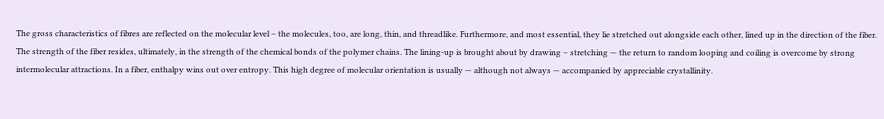The gross characteristics of fibres are reflected on the molecular level – the molecules, too, are long, thin, and threadlike. Furthermore, and most essential, they lie stretched out alongside each other, lined up in the direction of the fiber. The strength of the fiber resides, ultimately, in the strength of the chemical bonds of the polymer chains. The lining-up is brought about by drawing – stretching — the return to random looping and coiling is overcome by strong intermolecular attractions. In a fiber, enthalpy wins out over entropy. This high degree of molecular orientation is usually — although not always — accompanied by appreciable crystallinity.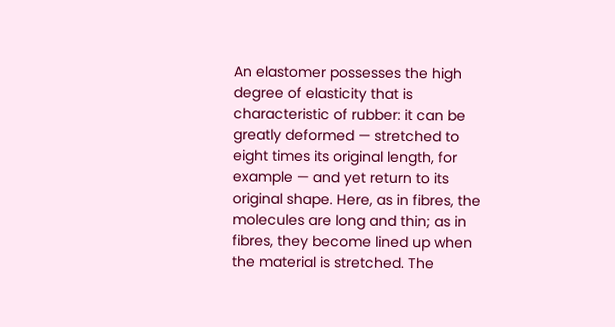An elastomer possesses the high degree of elasticity that is characteristic of rubber: it can be greatly deformed — stretched to eight times its original length, for example — and yet return to its original shape. Here, as in fibres, the molecules are long and thin; as in fibres, they become lined up when the material is stretched. The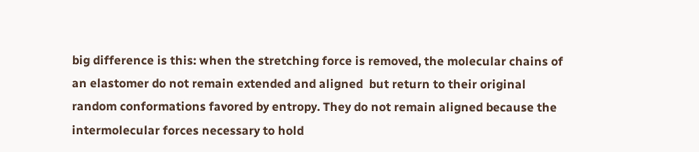big difference is this: when the stretching force is removed, the molecular chains of an elastomer do not remain extended and aligned  but return to their original random conformations favored by entropy. They do not remain aligned because the intermolecular forces necessary to hold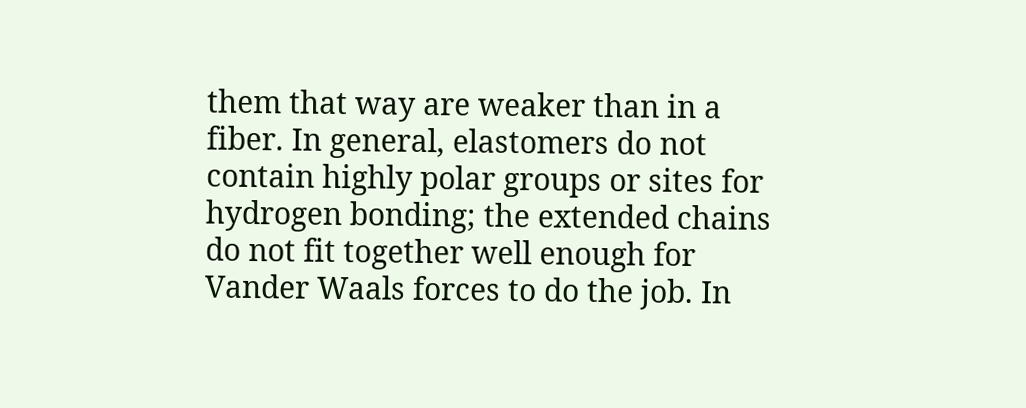them that way are weaker than in a fiber. In general, elastomers do not contain highly polar groups or sites for hydrogen bonding; the extended chains do not fit together well enough for Vander Waals forces to do the job. In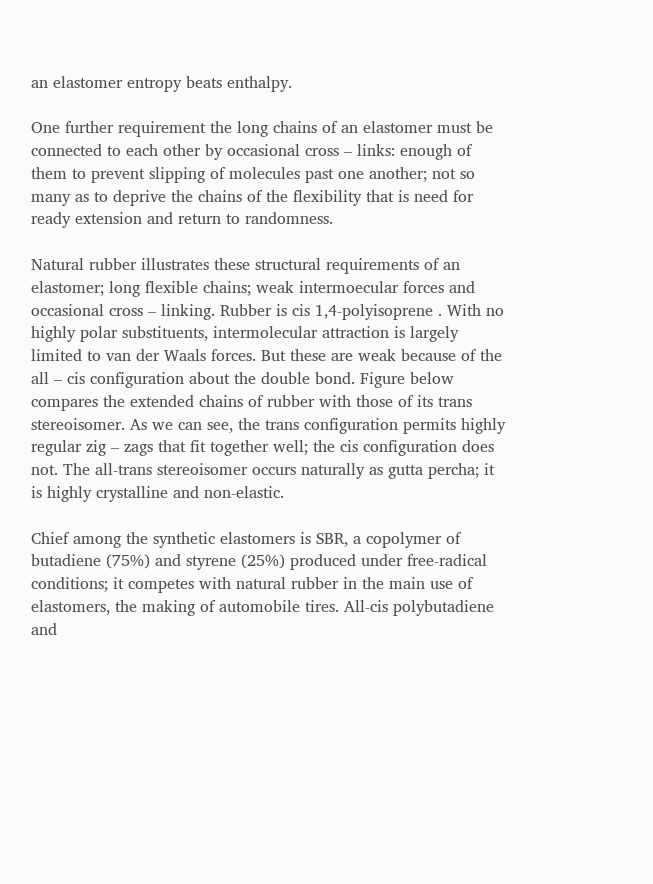an elastomer entropy beats enthalpy.

One further requirement the long chains of an elastomer must be connected to each other by occasional cross – links: enough of them to prevent slipping of molecules past one another; not so many as to deprive the chains of the flexibility that is need for ready extension and return to randomness.

Natural rubber illustrates these structural requirements of an elastomer; long flexible chains; weak intermoecular forces and occasional cross – linking. Rubber is cis 1,4-polyisoprene . With no highly polar substituents, intermolecular attraction is largely limited to van der Waals forces. But these are weak because of the all – cis configuration about the double bond. Figure below compares the extended chains of rubber with those of its trans stereoisomer. As we can see, the trans configuration permits highly regular zig – zags that fit together well; the cis configuration does not. The all-trans stereoisomer occurs naturally as gutta percha; it is highly crystalline and non-elastic.

Chief among the synthetic elastomers is SBR, a copolymer of butadiene (75%) and styrene (25%) produced under free-radical conditions; it competes with natural rubber in the main use of elastomers, the making of automobile tires. All-cis polybutadiene and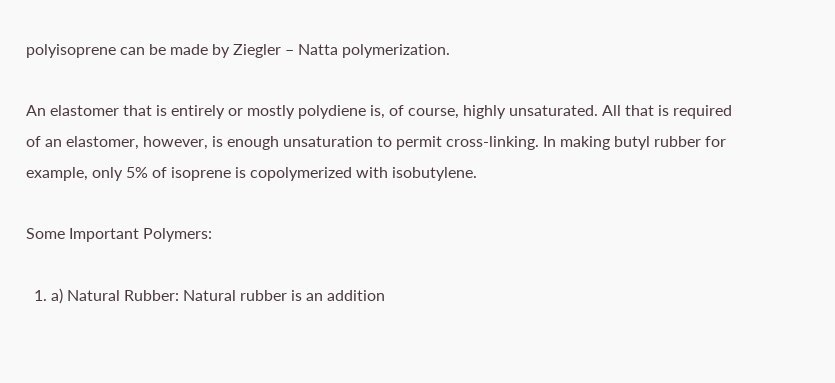polyisoprene can be made by Ziegler – Natta polymerization.

An elastomer that is entirely or mostly polydiene is, of course, highly unsaturated. All that is required of an elastomer, however, is enough unsaturation to permit cross-linking. In making butyl rubber for example, only 5% of isoprene is copolymerized with isobutylene.

Some Important Polymers:

  1. a) Natural Rubber: Natural rubber is an addition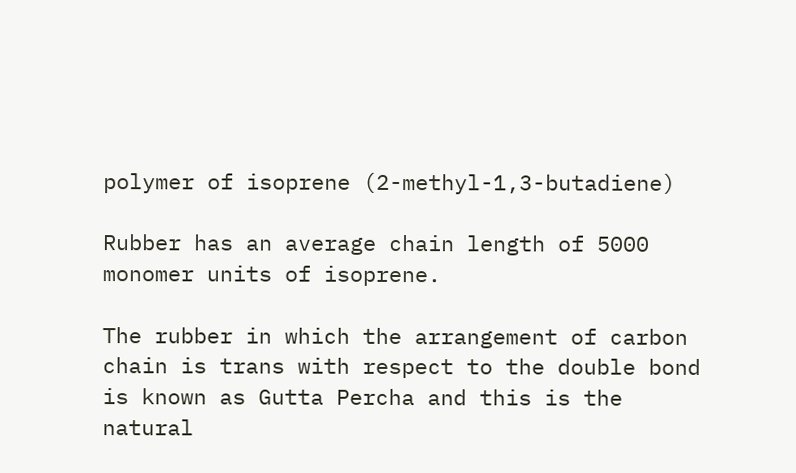polymer of isoprene (2-methyl-1,3-butadiene)

Rubber has an average chain length of 5000 monomer units of isoprene.

The rubber in which the arrangement of carbon chain is trans with respect to the double bond is known as Gutta Percha and this is the natural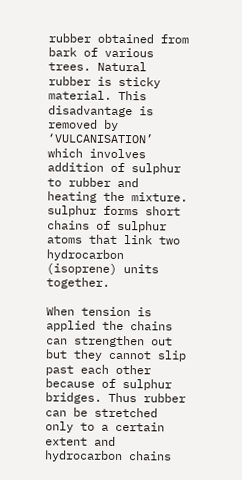rubber obtained from bark of various trees. Natural rubber is sticky material. This disadvantage is removed by ‘VULCANISATION’ which involves addition of sulphur to rubber and heating the mixture. sulphur forms short chains of sulphur atoms that link two hydrocarbon (isoprene) units together.

When tension is applied the chains can strengthen out but they cannot slip past each other because of sulphur bridges. Thus rubber can be stretched only to a certain extent and hydrocarbon chains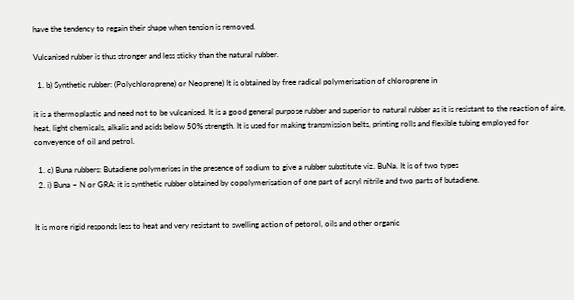have the tendency to regain their shape when tension is removed.

Vulcanised rubber is thus stronger and less sticky than the natural rubber.

  1. b) Synthetic rubber: (Polychloroprene) or Neoprene) It is obtained by free radical polymerisation of chloroprene in

it is a thermoplastic and need not to be vulcanised. It is a good general purpose rubber and superior to natural rubber as it is resistant to the reaction of aire, heat, light chemicals, alkalis and acids below 50% strength. It is used for making transmission belts, printing rolls and flexible tubing employed for conveyence of oil and petrol.

  1. c) Buna rubbers: Butadiene polymerises in the presence of sodium to give a rubber substitute viz. BuNa. It is of two types
  2. i) Buna – N or GRA: it is synthetic rubber obtained by copolymerisation of one part of acryl nitrile and two parts of butadiene.


It is more rigid responds less to heat and very resistant to swelling action of petorol, oils and other organic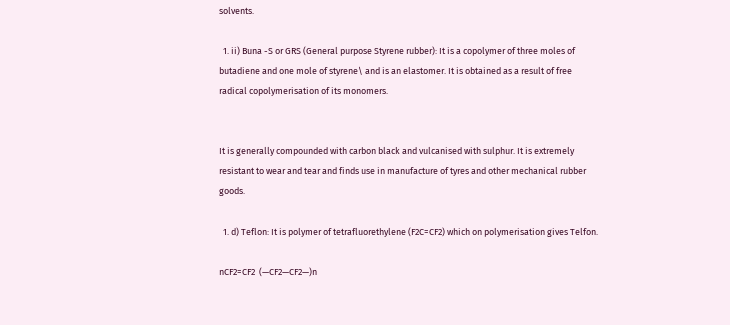solvents.

  1. ii) Buna -S or GRS (General purpose Styrene rubber): It is a copolymer of three moles of butadiene and one mole of styrene\ and is an elastomer. It is obtained as a result of free radical copolymerisation of its monomers.


It is generally compounded with carbon black and vulcanised with sulphur. It is extremely resistant to wear and tear and finds use in manufacture of tyres and other mechanical rubber goods.

  1. d) Teflon: It is polymer of tetrafluorethylene (F2C=CF2) which on polymerisation gives Telfon.

nCF2=CF2  (—CF2—CF2—)n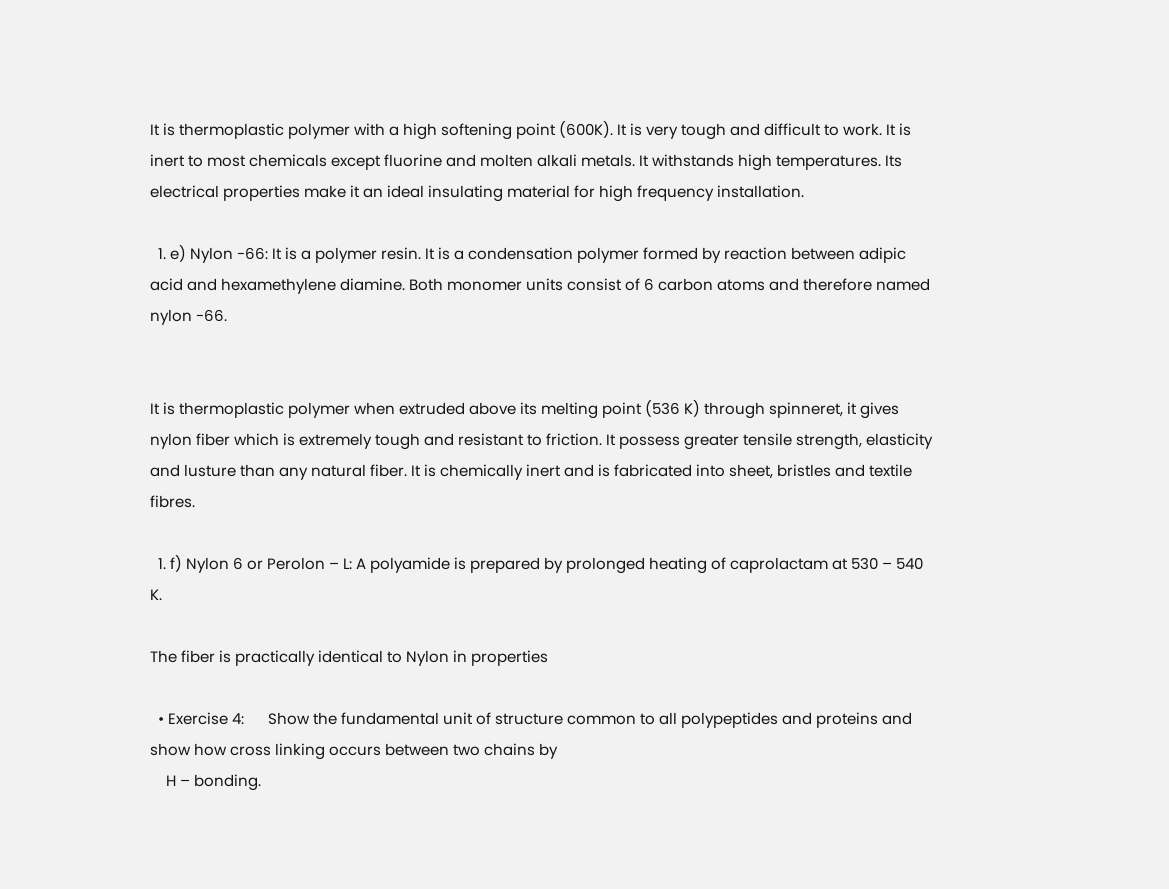It is thermoplastic polymer with a high softening point (600K). It is very tough and difficult to work. It is inert to most chemicals except fluorine and molten alkali metals. It withstands high temperatures. Its electrical properties make it an ideal insulating material for high frequency installation.

  1. e) Nylon -66: It is a polymer resin. It is a condensation polymer formed by reaction between adipic acid and hexamethylene diamine. Both monomer units consist of 6 carbon atoms and therefore named nylon -66.


It is thermoplastic polymer when extruded above its melting point (536 K) through spinneret, it gives nylon fiber which is extremely tough and resistant to friction. It possess greater tensile strength, elasticity and lusture than any natural fiber. It is chemically inert and is fabricated into sheet, bristles and textile fibres.

  1. f) Nylon 6 or Perolon – L: A polyamide is prepared by prolonged heating of caprolactam at 530 – 540 K.

The fiber is practically identical to Nylon in properties

  • Exercise 4:      Show the fundamental unit of structure common to all polypeptides and proteins and show how cross linking occurs between two chains by
    H – bonding.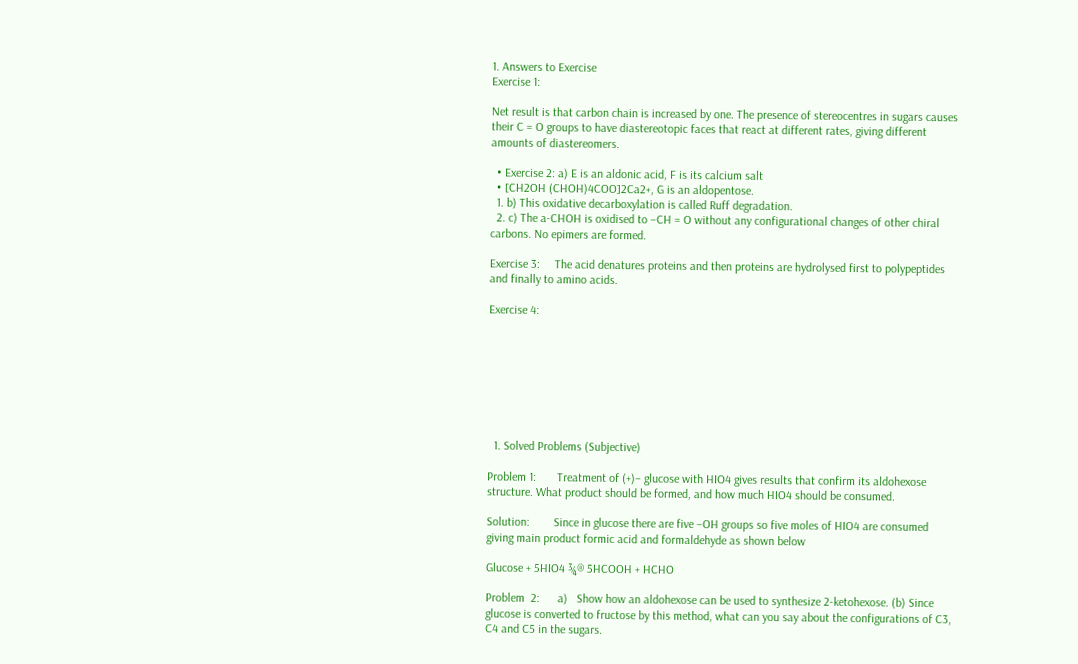1. Answers to Exercise
Exercise 1:

Net result is that carbon chain is increased by one. The presence of stereocentres in sugars causes their C = O groups to have diastereotopic faces that react at different rates, giving different amounts of diastereomers.

  • Exercise 2: a) E is an aldonic acid, F is its calcium salt
  • [CH2OH (CHOH)4COO]2Ca2+, G is an aldopentose.
  1. b) This oxidative decarboxylation is called Ruff degradation.
  2. c) The a-CHOH is oxidised to –CH = O without any configurational changes of other chiral carbons. No epimers are formed.

Exercise 3:     The acid denatures proteins and then proteins are hydrolysed first to polypeptides and finally to amino acids.

Exercise 4:








  1. Solved Problems (Subjective)

Problem 1:       Treatment of (+)– glucose with HIO4 gives results that confirm its aldohexose structure. What product should be formed, and how much HIO4 should be consumed.

Solution:        Since in glucose there are five –OH groups so five moles of HIO4 are consumed giving main product formic acid and formaldehyde as shown below

Glucose + 5HIO4 ¾® 5HCOOH + HCHO

Problem  2:      a)   Show how an aldohexose can be used to synthesize 2-ketohexose. (b) Since glucose is converted to fructose by this method, what can you say about the configurations of C3, C4 and C5 in the sugars.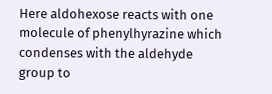Here aldohexose reacts with one molecule of phenylhyrazine which condenses with the aldehyde group to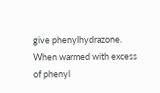give phenylhydrazone. When warmed with excess of phenyl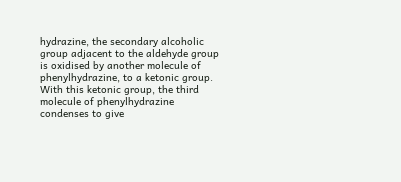hydrazine, the secondary alcoholic group adjacent to the aldehyde group is oxidised by another molecule of phenylhydrazine, to a ketonic group. With this ketonic group, the third molecule of phenylhydrazine condenses to give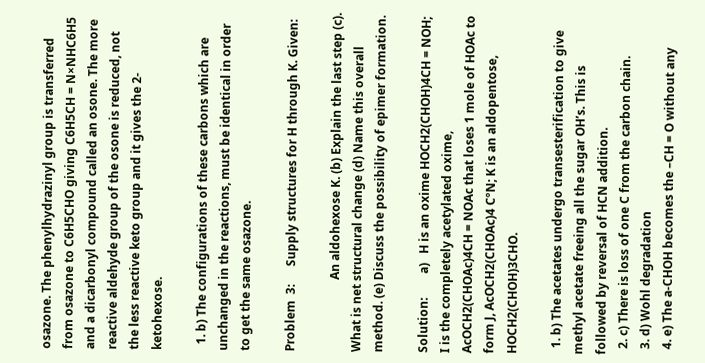osazone. The phenylhydrazinyl group is transferred from osazone to C6H5CHO giving C6H5CH = N×NHC6H5 and a dicarbonyl compound called an osone. The more reactive aldehyde group of the osone is reduced, not the less reactive keto group and it gives the 2-ketohexose.

  1. b) The configurations of these carbons which are unchanged in the reactions, must be identical in order to get the same osazone.

Problem  3:      Supply structures for H through K. Given:

                        An aldohexose K. (b) Explain the last step (c). What is net structural change (d) Name this overall method. (e) Discuss the possibility of epimer formation.

Solution:        a)   H is an oxime HOCH2(CHOH)4CH = NOH; I is the completely acetylated oxime, AcOCH2(CHOAc)4CH = NOAc that loses 1 mole of HOAc to form J, AcOCH2(CHOAc)4 CºN; K is an aldopentose, HOCH2(CHOH)3CHO.

  1. b) The acetates undergo transesterification to give methyl acetate freeing all the sugar OH’s. This is followed by reversal of HCN addition.
  2. c) There is loss of one C from the carbon chain.
  3. d) Wohl degradation
  4. e) The a-CHOH becomes the –CH = O without any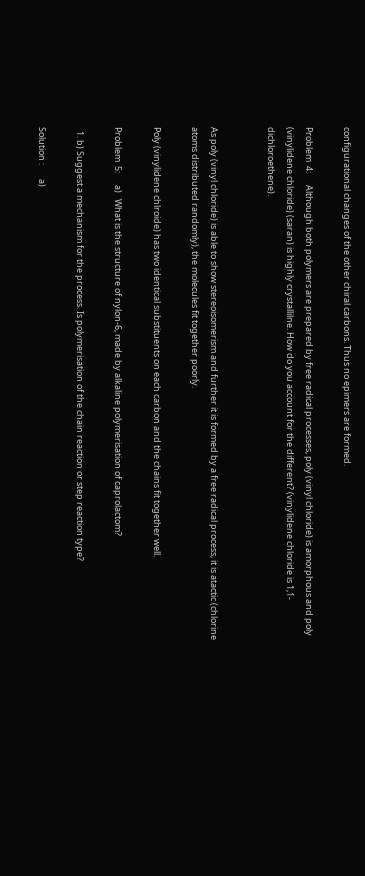configurational changes of the other chiral carbons. Thus no epimers are formed.

Problem  4:      Although both polymers are prepared by free radical processes, poly (vinyl chloride) is amorphous and poly (vinylidene chloride) (saran) is highly crystallilne. How do you account for the different? (vinylidene chloride is 1,1-dichloroethene).


As poly (vinyl chloride) is able to show stereoisomerism and further it is formed by a free radical process, it is atactic (chlorine atoms distributed randomly), the molecules fit together poorly.

Poly (vinylidene chlroide) has two identical substituents on each carbon and the chains fit together well.

Problem  5:      a)   What is the structure of nylon-6, made by alkaline polymerisation of caprolactom?

  1. b) Suggest a mechanism for the process. Is polymerisation of the chain reaction or step reaction type?

Solution :       a)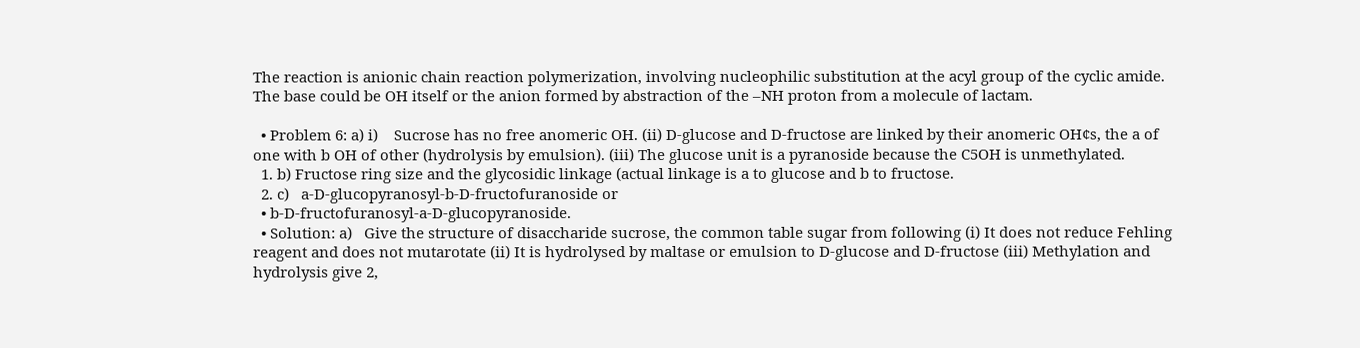The reaction is anionic chain reaction polymerization, involving nucleophilic substitution at the acyl group of the cyclic amide. The base could be OH itself or the anion formed by abstraction of the –NH proton from a molecule of lactam.

  • Problem 6: a) i)    Sucrose has no free anomeric OH. (ii) D-glucose and D-fructose are linked by their anomeric OH¢s, the a of one with b OH of other (hydrolysis by emulsion). (iii) The glucose unit is a pyranoside because the C5OH is unmethylated.
  1. b) Fructose ring size and the glycosidic linkage (actual linkage is a to glucose and b to fructose.
  2. c)   a-D-glucopyranosyl-b-D-fructofuranoside or
  • b-D-fructofuranosyl-a-D-glucopyranoside.
  • Solution: a)   Give the structure of disaccharide sucrose, the common table sugar from following (i) It does not reduce Fehling reagent and does not mutarotate (ii) It is hydrolysed by maltase or emulsion to D-glucose and D-fructose (iii) Methylation and hydrolysis give 2,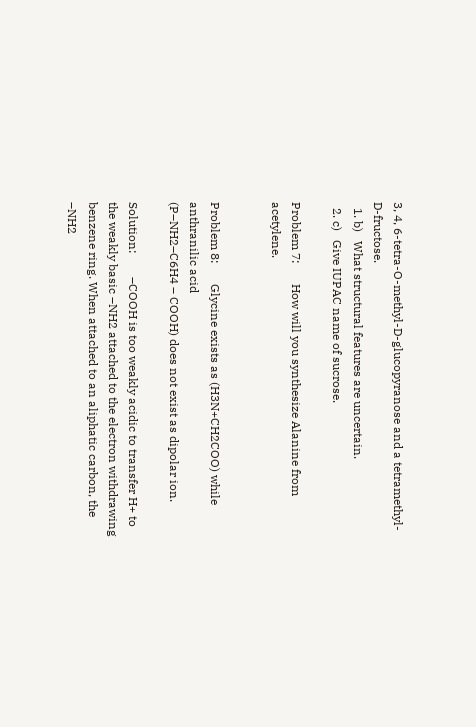3, 4, 6-tetra-O-methyl-D-glucopyranose and a tetramethyl-D-fructose.
  1. b)   What structural features are uncertain.
  2. c)   Give IUPAC name of sucrose.

Problem 7:       How will you synthesize Alanine from acetylene.


Problem 8:       Glycine exists as (H3N+CH2COO) while anthranilic acid
(P–NH2–C6H4 – COOH) does not exist as dipolar ion.

Solution:        –COOH is too weakly acidic to transfer H+ to the weakly basic –NH2 attached to the electron withdrawing benzene ring. When attached to an aliphatic carbon, the –NH2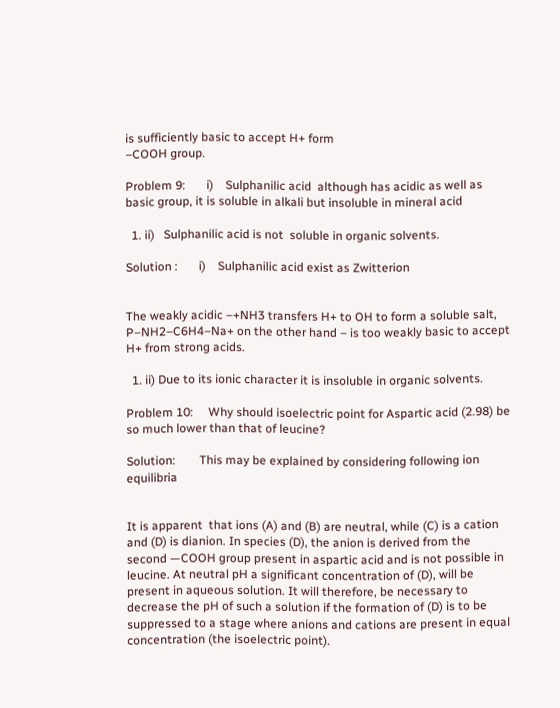is sufficiently basic to accept H+ form
–COOH group.

Problem 9:       i)    Sulphanilic acid  although has acidic as well as basic group, it is soluble in alkali but insoluble in mineral acid

  1. ii)   Sulphanilic acid is not  soluble in organic solvents.

Solution :       i)    Sulphanilic acid exist as Zwitterion


The weakly acidic –+NH3 transfers H+ to OH to form a soluble salt, P–NH2–C6H4–Na+ on the other hand – is too weakly basic to accept H+ from strong acids.

  1. ii) Due to its ionic character it is insoluble in organic solvents.

Problem 10:     Why should isoelectric point for Aspartic acid (2.98) be so much lower than that of leucine?

Solution:        This may be explained by considering following ion equilibria


It is apparent  that ions (A) and (B) are neutral, while (C) is a cation and (D) is dianion. In species (D), the anion is derived from the second —COOH group present in aspartic acid and is not possible in leucine. At neutral pH a significant concentration of (D), will be present in aqueous solution. It will therefore, be necessary to decrease the pH of such a solution if the formation of (D) is to be suppressed to a stage where anions and cations are present in equal concentration (the isoelectric point).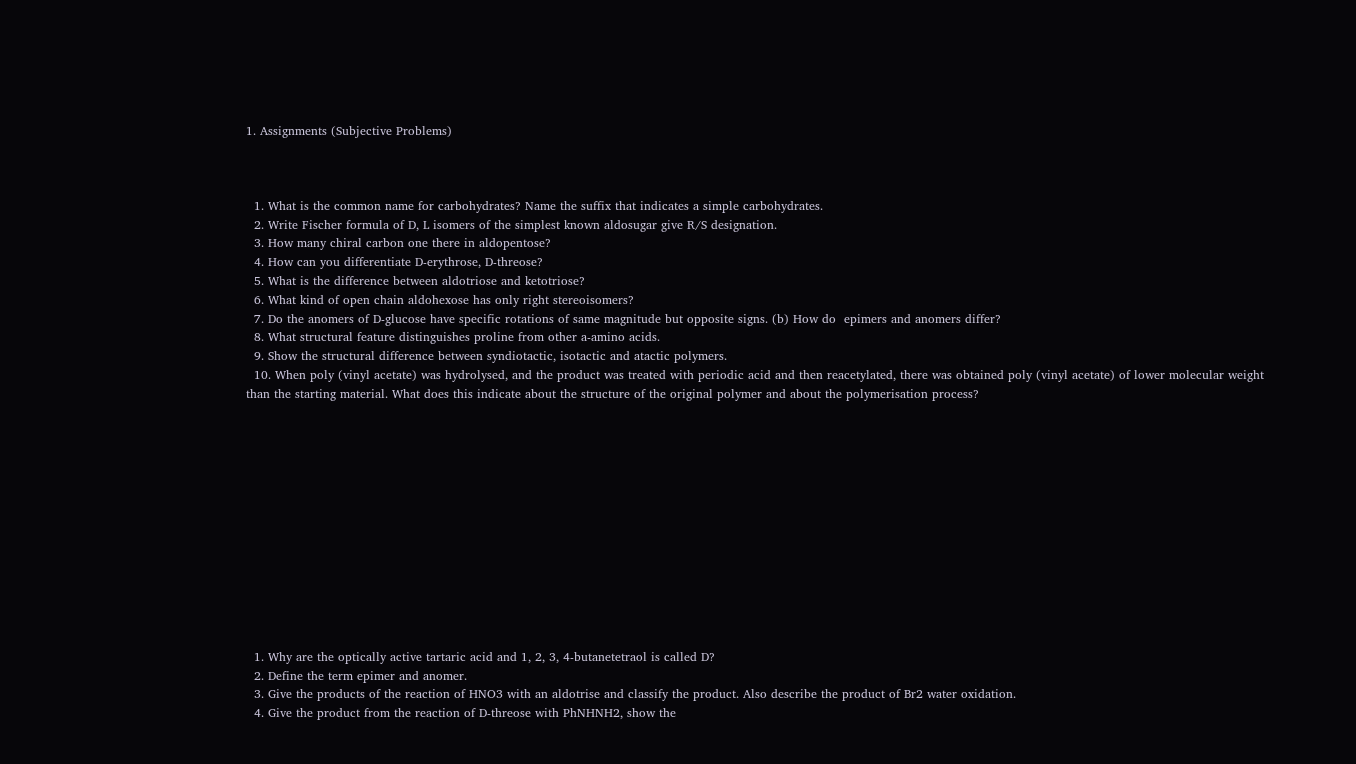1. Assignments (Subjective Problems)



  1. What is the common name for carbohydrates? Name the suffix that indicates a simple carbohydrates.
  2. Write Fischer formula of D, L isomers of the simplest known aldosugar give R/S designation.
  3. How many chiral carbon one there in aldopentose?
  4. How can you differentiate D-erythrose, D-threose?
  5. What is the difference between aldotriose and ketotriose?
  6. What kind of open chain aldohexose has only right stereoisomers?
  7. Do the anomers of D-glucose have specific rotations of same magnitude but opposite signs. (b) How do  epimers and anomers differ?
  8. What structural feature distinguishes proline from other a-amino acids.
  9. Show the structural difference between syndiotactic, isotactic and atactic polymers.
  10. When poly (vinyl acetate) was hydrolysed, and the product was treated with periodic acid and then reacetylated, there was obtained poly (vinyl acetate) of lower molecular weight than the starting material. What does this indicate about the structure of the original polymer and about the polymerisation process?













  1. Why are the optically active tartaric acid and 1, 2, 3, 4-butanetetraol is called D?
  2. Define the term epimer and anomer.
  3. Give the products of the reaction of HNO3 with an aldotrise and classify the product. Also describe the product of Br2 water oxidation.
  4. Give the product from the reaction of D-threose with PhNHNH2, show the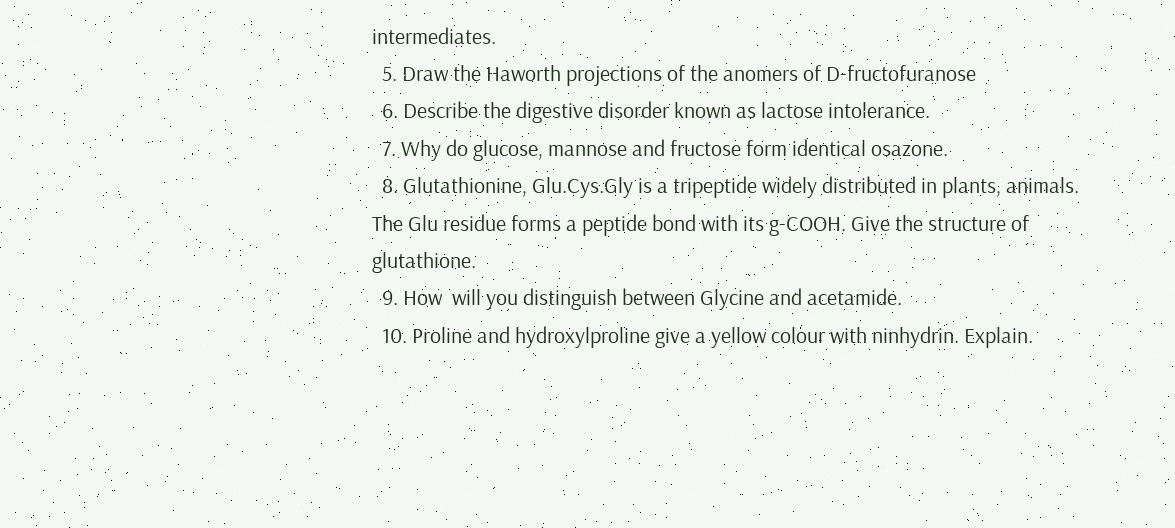intermediates.
  5. Draw the Haworth projections of the anomers of D-fructofuranose
  6. Describe the digestive disorder known as lactose intolerance.
  7. Why do glucose, mannose and fructose form identical osazone.
  8. Glutathionine, Glu.Cys.Gly is a tripeptide widely distributed in plants, animals. The Glu residue forms a peptide bond with its g-COOH. Give the structure of glutathione.
  9. How  will you distinguish between Glycine and acetamide.
  10. Proline and hydroxylproline give a yellow colour with ninhydrin. Explain.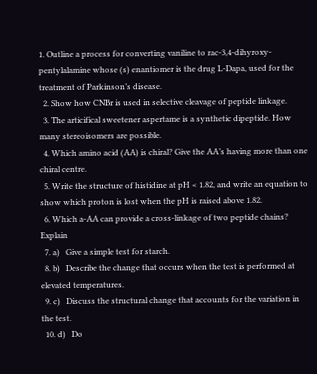1. Outline a process for converting vaniline to rac-3,4-dihyroxy-pentylalamine whose (s) enantiomer is the drug L-Dapa, used for the treatment of Parkinson’s disease.
  2. Show how CNBr is used in selective cleavage of peptide linkage.
  3. The articifical sweetener aspertame is a synthetic dipeptide. How many stereoisomers are possible.
  4. Which amino acid (AA) is chiral? Give the AA’s having more than one chiral centre.
  5. Write the structure of histidine at pH < 1.82, and write an equation to show which proton is lost when the pH is raised above 1.82.
  6. Which a-AA can provide a cross-linkage of two peptide chains? Explain
  7. a)   Give a simple test for starch.
  8. b)   Describe the change that occurs when the test is performed at elevated temperatures.
  9. c)   Discuss the structural change that accounts for the variation in the test.
  10. d)   Do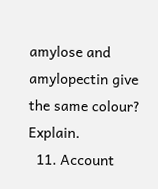amylose and amylopectin give the same colour? Explain.
  11. Account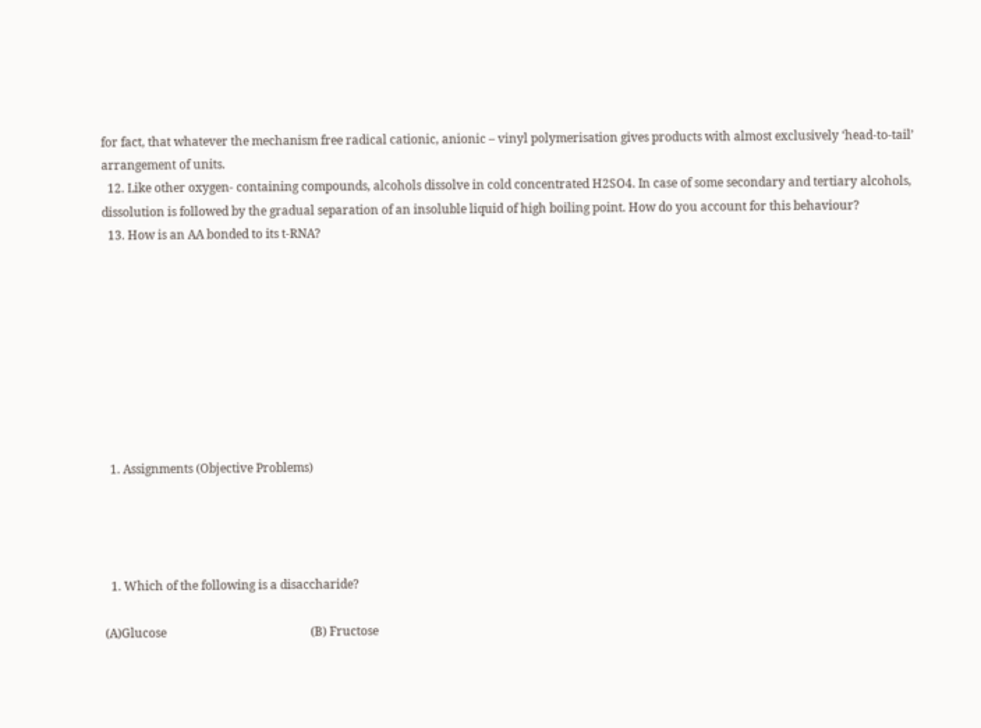for fact, that whatever the mechanism free radical cationic, anionic – vinyl polymerisation gives products with almost exclusively ‘head-to-tail’ arrangement of units.
  12. Like other oxygen- containing compounds, alcohols dissolve in cold concentrated H2SO4. In case of some secondary and tertiary alcohols, dissolution is followed by the gradual separation of an insoluble liquid of high boiling point. How do you account for this behaviour?
  13. How is an AA bonded to its t-RNA?









  1. Assignments (Objective Problems)




  1. Which of the following is a disaccharide?

(A)Glucose                                                (B) Fructose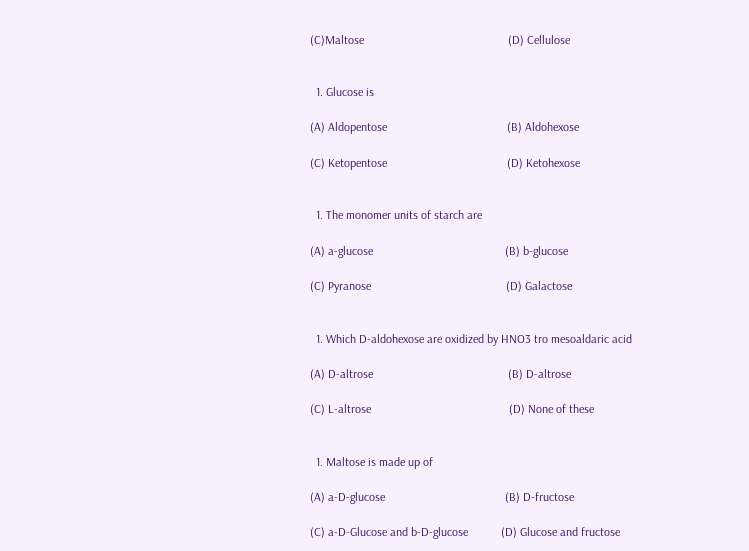(C)Maltose                                                (D) Cellulose


  1. Glucose is

(A) Aldopentose                                        (B) Aldohexose

(C) Ketopentose                                        (D) Ketohexose


  1. The monomer units of starch are

(A) a-glucose                                            (B) b-glucose

(C) Pyranose                                             (D) Galactose


  1. Which D-aldohexose are oxidized by HNO3 tro mesoaldaric acid

(A) D-altrose                                             (B) D-altrose

(C) L-altrose                                              (D) None of these


  1. Maltose is made up of

(A) a-D-glucose                                        (B) D-fructose

(C) a-D-Glucose and b-D-glucose           (D) Glucose and fructose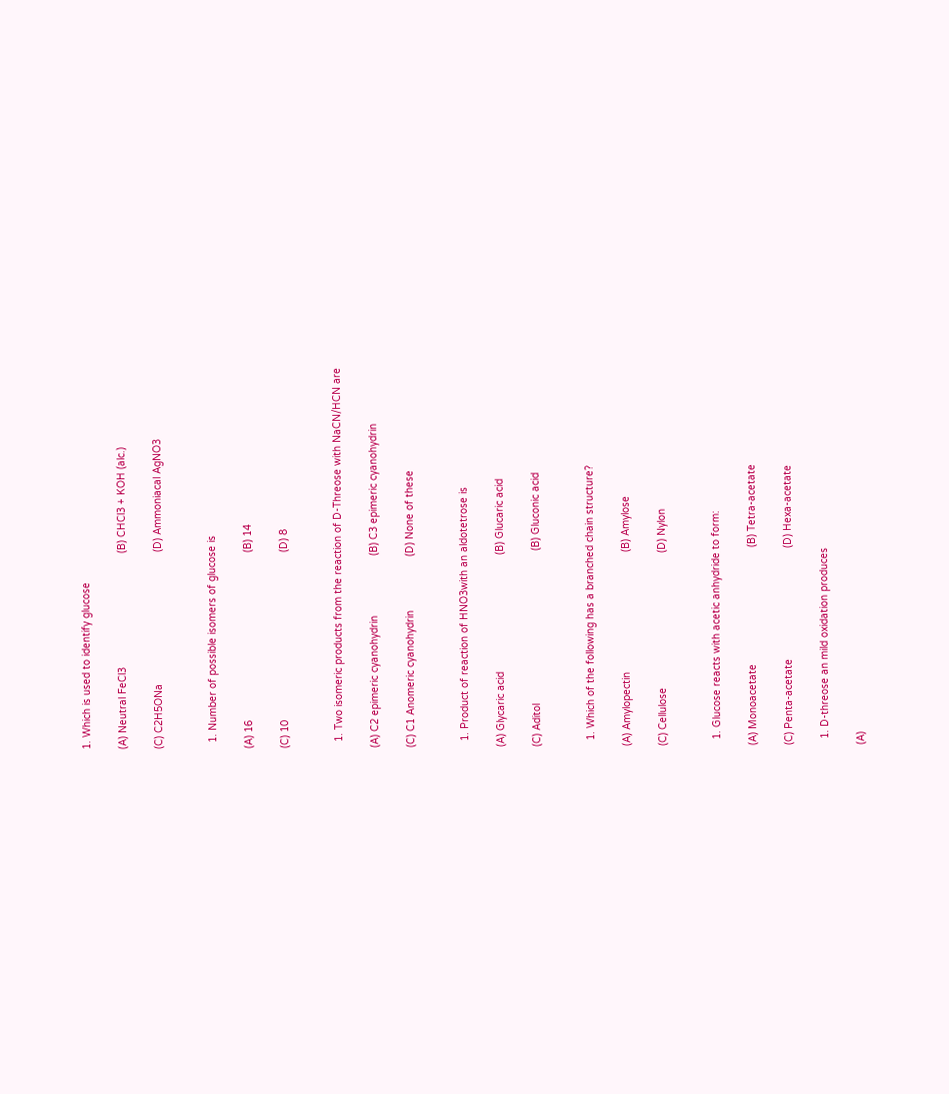1. Which is used to identify glucose

(A) Neutral FeCl3                                      (B) CHCl3 + KOH (alc.)

(C) C2H5ONa                                            (D) Ammoniacal AgNO3


  1. Number of possible isomers of glucose is

(A) 16                                                        (B) 14

(C) 10                                                        (D) 8


  1. Two isomeric products from the reaction of D-Threose with NaCN/HCN are

(A) C2 epimeric cyanohydrin                    (B) C3 epimeric cyanohydrin

(C) C1 Anomeric cyanohydrin                  (D) None of these


  1. Product of reaction of HNO3with an aldotetrose is

(A) Glycaric acid                                       (B) Glucaric acid

(C) Aditol                                                   (B) Gluconic acid


  1. Which of the following has a branched chain structure?

(A) Amylopectin                                        (B) Amylose

(C) Cellulose                                             (D) Nylon


  1. Glucose reacts with acetic anhydride to form:

(A) Monoacetate                                       (B) Tetra-acetate

(C) Penta-acetate                                     (D) Hexa-acetate

  1. D-threose an mild oxidation produces

(A)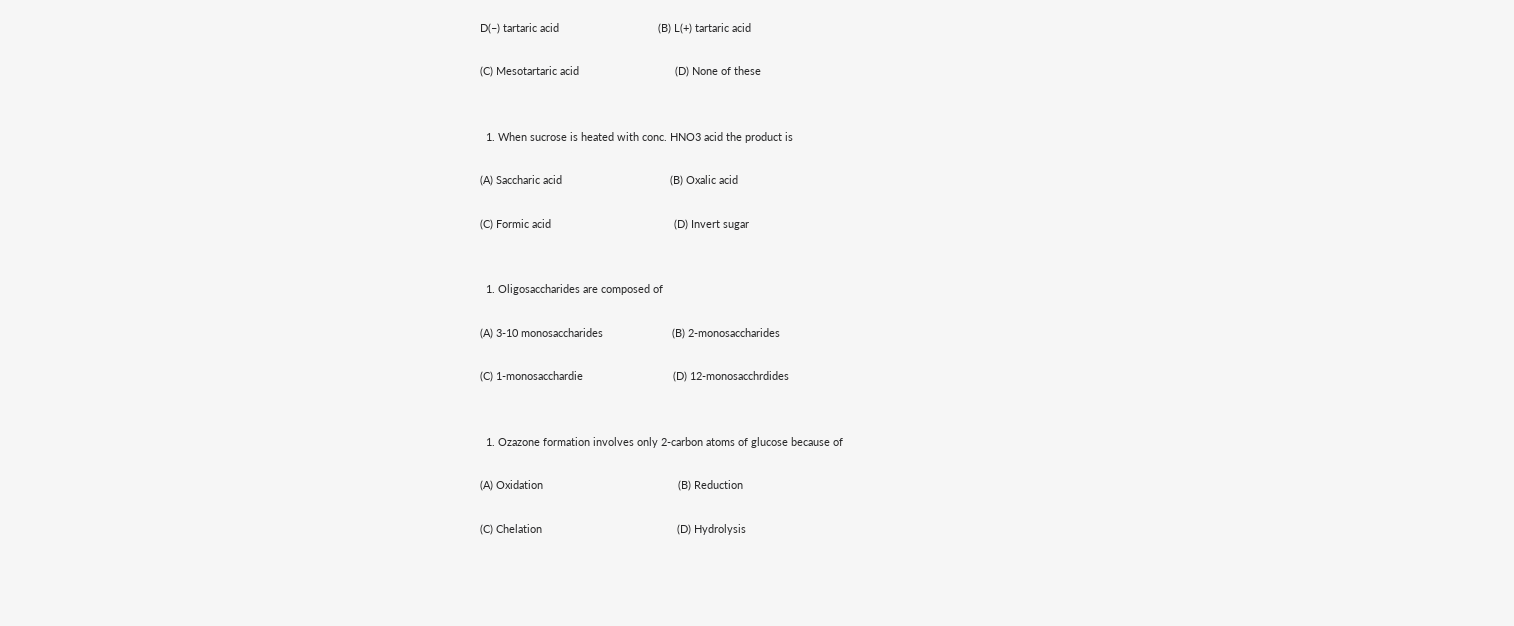D(–) tartaric acid                                 (B) L(+) tartaric acid

(C) Mesotartaric acid                                (D) None of these


  1. When sucrose is heated with conc. HNO3 acid the product is

(A) Saccharic acid                                    (B) Oxalic acid

(C) Formic acid                                         (D) Invert sugar


  1. Oligosaccharides are composed of

(A) 3-10 monosaccharides                       (B) 2-monosaccharides

(C) 1-monosacchardie                              (D) 12-monosacchrdides


  1. Ozazone formation involves only 2-carbon atoms of glucose because of

(A) Oxidation                                             (B) Reduction

(C) Chelation                                             (D) Hydrolysis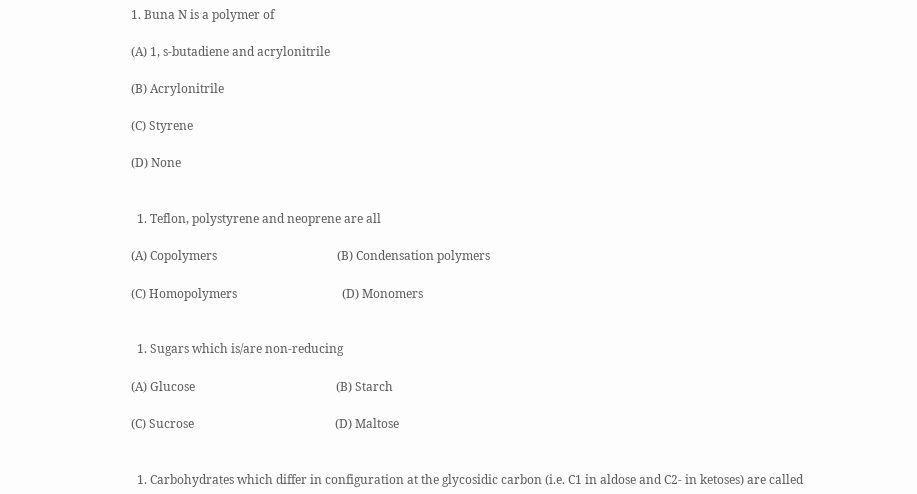1. Buna N is a polymer of

(A) 1, s-butadiene and acrylonitrile

(B) Acrylonitrile

(C) Styrene

(D) None


  1. Teflon, polystyrene and neoprene are all

(A) Copolymers                                        (B) Condensation polymers

(C) Homopolymers                                   (D) Monomers


  1. Sugars which is/are non-reducing

(A) Glucose                                               (B) Starch

(C) Sucrose                                               (D) Maltose


  1. Carbohydrates which differ in configuration at the glycosidic carbon (i.e. C1 in aldose and C2‑ in ketoses) are called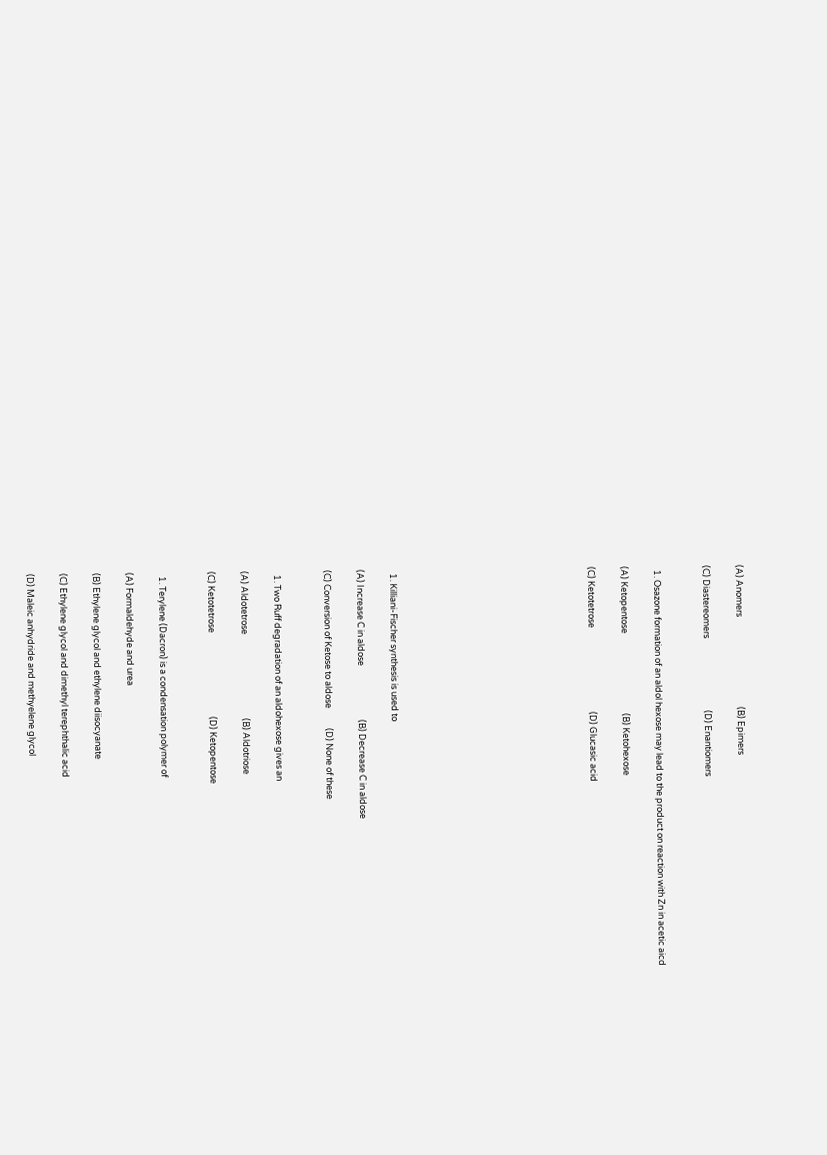(A) Anomers                                             (B) Epimers

(C) Diastereomers                                    (D) Enantiomers


  1. Osazone formation of an aldol hexose may lead to the product on reaction with Zn in acetic aicd

(A) Ketopentose                                        (B) Ketohexose

(C) Ketotetrose                                          (D) Glucasic acid











  1. Killiani-Fischer synthesis is used to

(A) Increase C in aldose                           (B) Decrease C in aldose

(C) Conversion of Ketose to aldose          (D) None of these


  1. Two Ruff degradation of an aldohexose gives an

(A) Aldotetrose                                          (B) Aldotriose

(C) Ketotetrose                                          (D) Ketopentose


  1. Terylene (Dacron) is a condensation polymer of

(A) Formaldehyde and urea

(B) Ethylene glycol and ethylene diisocyanate

(C) Ethylene glycol and dimethyl terephthalic acid

(D) Maleic anhydride and methyelene glycol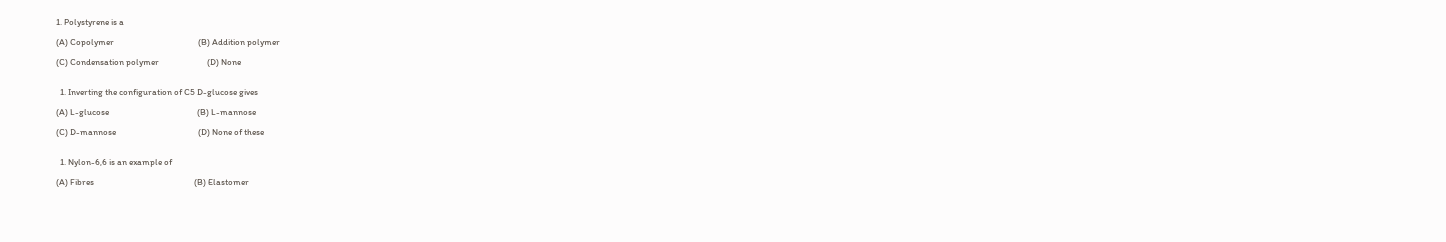1. Polystyrene is a

(A) Copolymer                                          (B) Addition polymer

(C) Condensation polymer                        (D) None


  1. Inverting the configuration of C5 D-glucose gives

(A) L-glucose                                            (B) L-mannose

(C) D-mannose                                         (D) None of these


  1. Nylon-6,6 is an example of

(A) Fibres                                                  (B) Elastomer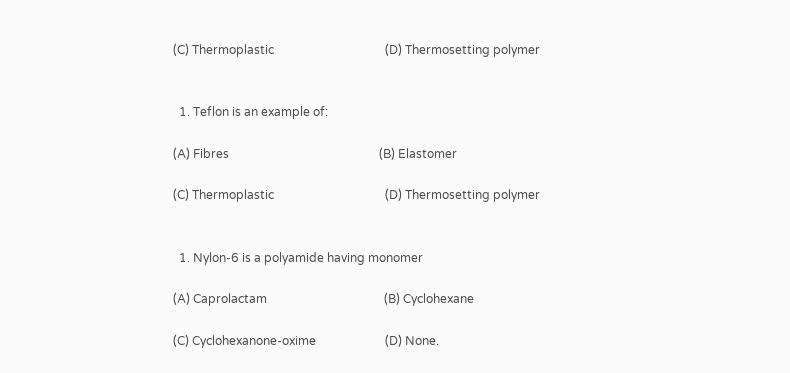(C) Thermoplastic                                     (D) Thermosetting polymer


  1. Teflon is an example of:

(A) Fibres                                                  (B) Elastomer

(C) Thermoplastic                                     (D) Thermosetting polymer


  1. Nylon-6 is a polyamide having monomer

(A) Caprolactam                                       (B) Cyclohexane

(C) Cyclohexanone-oxime                       (D) None.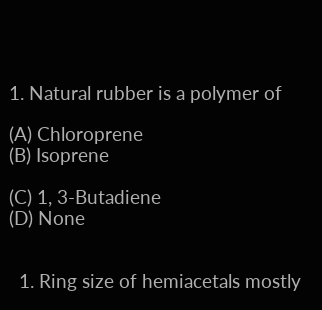1. Natural rubber is a polymer of

(A) Chloroprene                                        (B) Isoprene

(C) 1, 3-Butadiene                                     (D) None


  1. Ring size of hemiacetals mostly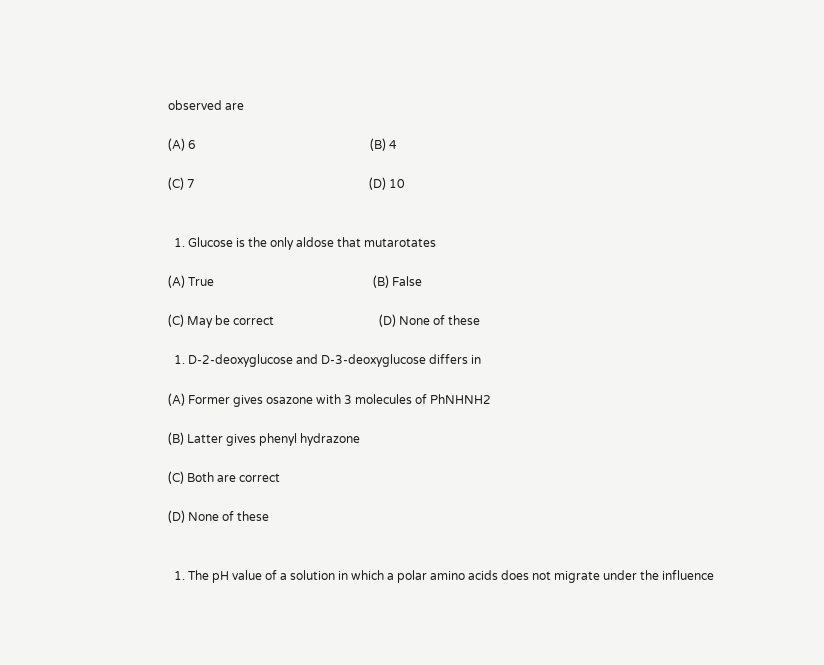observed are

(A) 6                                                          (B) 4

(C) 7                                                          (D) 10


  1. Glucose is the only aldose that mutarotates

(A) True                                                     (B) False

(C) May be correct                                   (D) None of these

  1. D-2-deoxyglucose and D-3-deoxyglucose differs in

(A) Former gives osazone with 3 molecules of PhNHNH2

(B) Latter gives phenyl hydrazone

(C) Both are correct

(D) None of these


  1. The pH value of a solution in which a polar amino acids does not migrate under the influence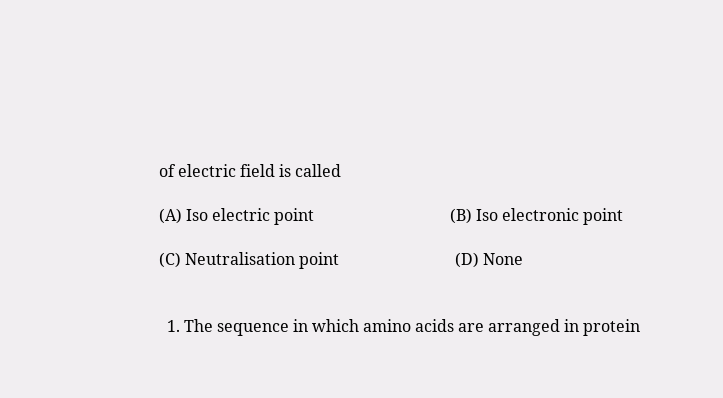of electric field is called

(A) Iso electric point                                  (B) Iso electronic point

(C) Neutralisation point                             (D) None


  1. The sequence in which amino acids are arranged in protein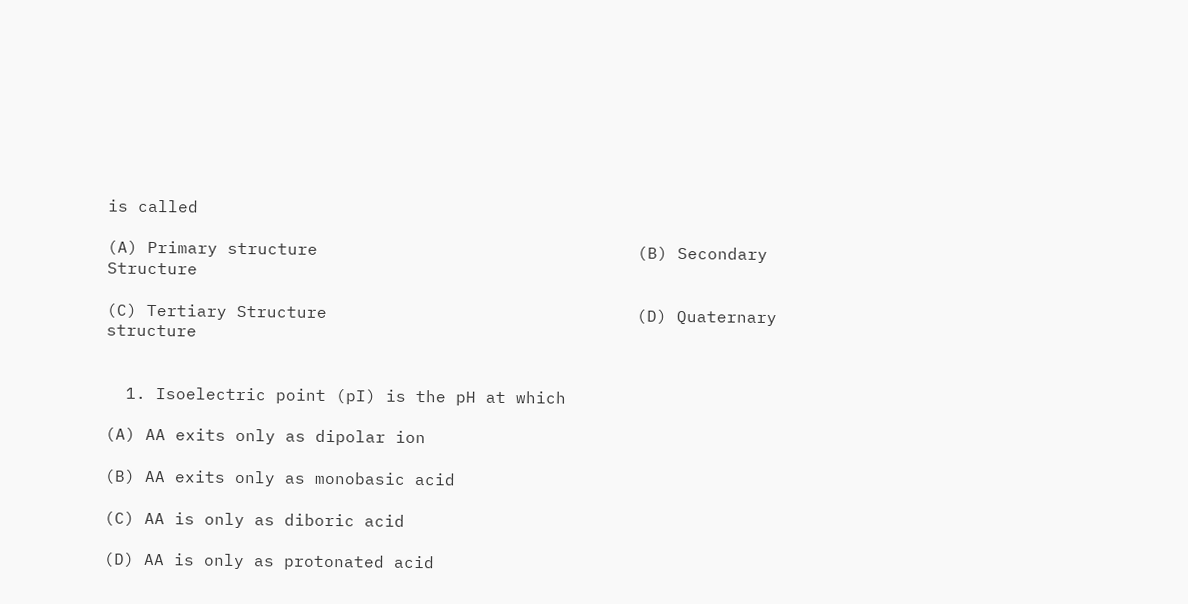is called

(A) Primary structure                                (B) Secondary Structure

(C) Tertiary Structure                               (D) Quaternary structure


  1. Isoelectric point (pI) is the pH at which

(A) AA exits only as dipolar ion

(B) AA exits only as monobasic acid

(C) AA is only as diboric acid

(D) AA is only as protonated acid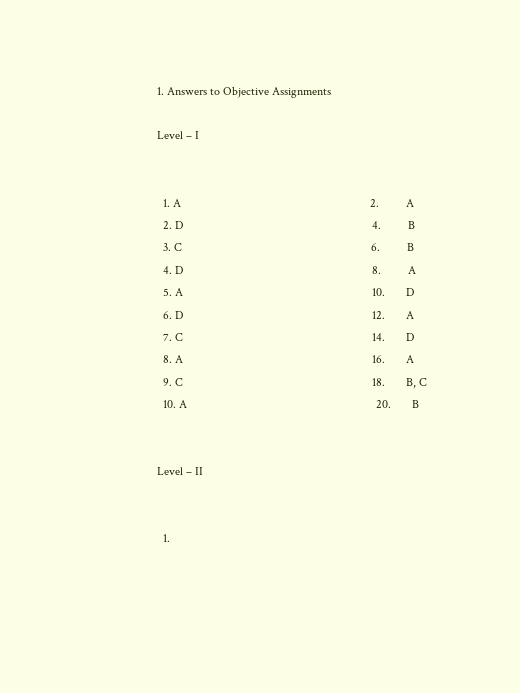1. Answers to Objective Assignments

Level – I


  1. A                                                               2.         A
  2. D                                                               4.         B
  3. C                                                               6.         B
  4. D                                                               8.         A
  5. A                                                               10.       D
  6. D                                                               12.       A
  7. C                                                               14.       D
  8. A                                                               16.       A
  9. C                                                               18.       B, C
  10. A                                                               20.       B


Level – II


  1.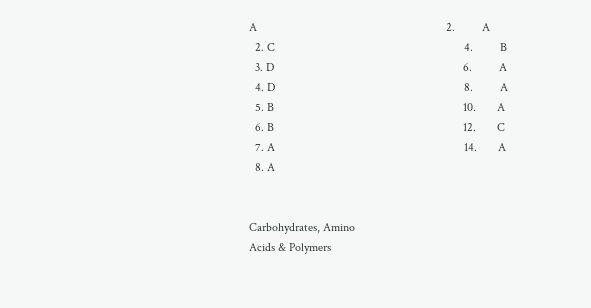A                                                               2.         A
  2. C                                                               4.         B
  3. D                                                               6.         A
  4. D                                                               8.         A
  5. B                                                               10.       A
  6. B                                                               12.       C
  7. A                                                               14.       A
  8. A


Carbohydrates, Amino
Acids & Polymers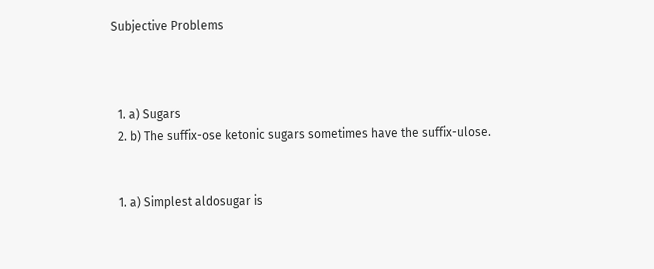Subjective Problems



  1. a) Sugars
  2. b) The suffix-ose ketonic sugars sometimes have the suffix-ulose.


  1. a) Simplest aldosugar is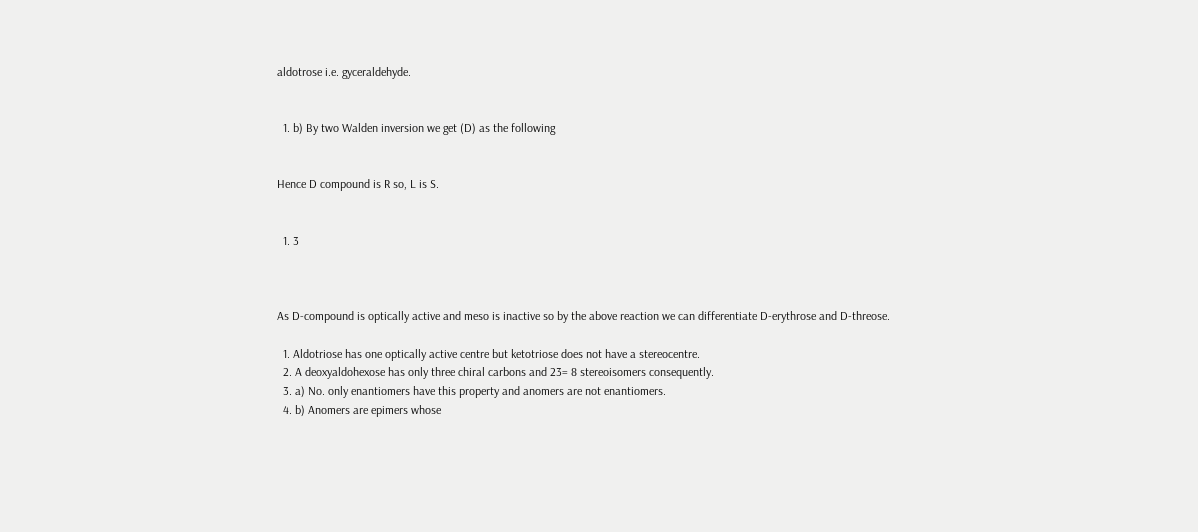aldotrose i.e. gyceraldehyde.


  1. b) By two Walden inversion we get (D) as the following


Hence D compound is R so, L is S.


  1. 3



As D-compound is optically active and meso is inactive so by the above reaction we can differentiate D-erythrose and D-threose.

  1. Aldotriose has one optically active centre but ketotriose does not have a stereocentre.
  2. A deoxyaldohexose has only three chiral carbons and 23= 8 stereoisomers consequently.
  3. a) No. only enantiomers have this property and anomers are not enantiomers.
  4. b) Anomers are epimers whose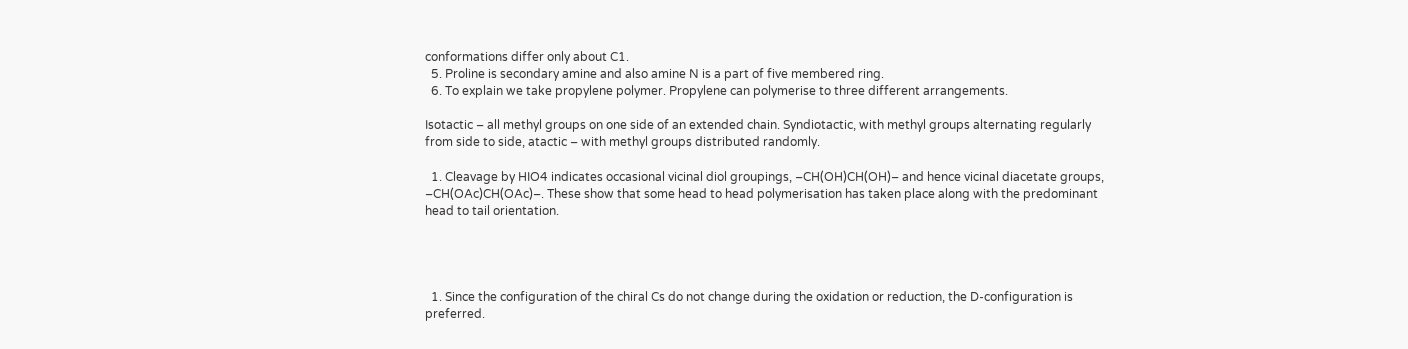conformations differ only about C1.
  5. Proline is secondary amine and also amine N is a part of five membered ring.
  6. To explain we take propylene polymer. Propylene can polymerise to three different arrangements.

Isotactic – all methyl groups on one side of an extended chain. Syndiotactic, with methyl groups alternating regularly from side to side, atactic – with methyl groups distributed randomly.

  1. Cleavage by HIO4 indicates occasional vicinal diol groupings, –CH(OH)CH(OH)– and hence vicinal diacetate groups, –CH(OAc)CH(OAc)–. These show that some head to head polymerisation has taken place along with the predominant head to tail orientation.




  1. Since the configuration of the chiral Cs do not change during the oxidation or reduction, the D-configuration is preferred.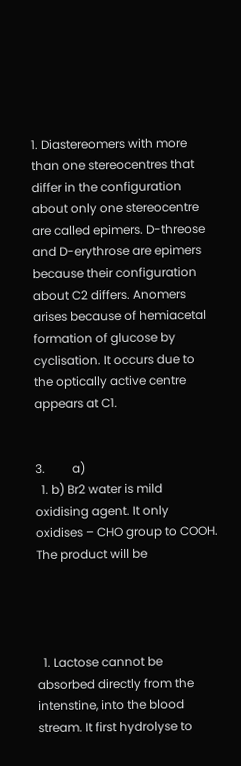1. Diastereomers with more than one stereocentres that differ in the configuration about only one stereocentre are called epimers. D-threose and D-erythrose are epimers because their configuration about C2 differs. Anomers arises because of hemiacetal formation of glucose by cyclisation. It occurs due to the optically active centre appears at C1.


3.         a)
  1. b) Br2 water is mild oxidising agent. It only oxidises – CHO group to COOH. The product will be




  1. Lactose cannot be absorbed directly from the intenstine, into the blood stream. It first hydrolyse to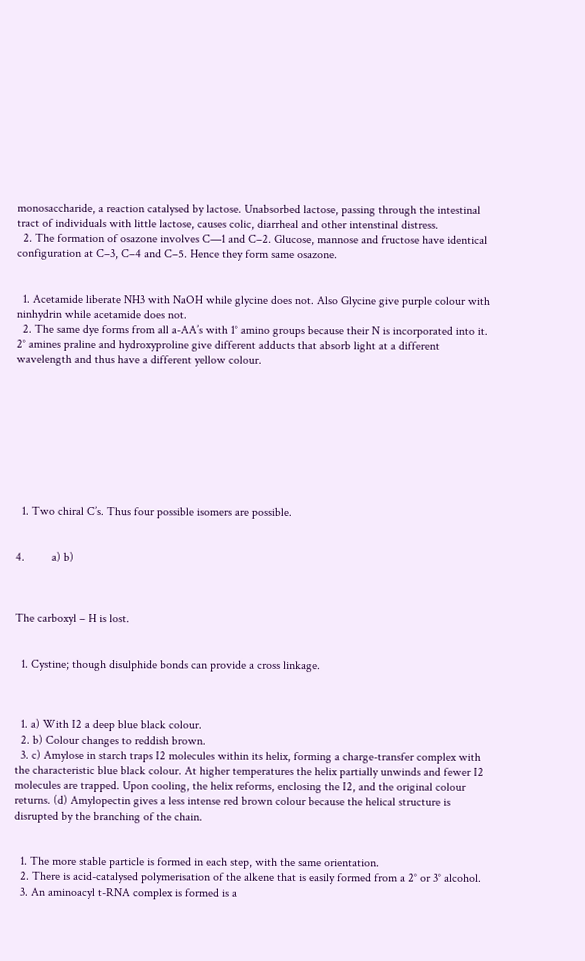monosaccharide, a reaction catalysed by lactose. Unabsorbed lactose, passing through the intestinal tract of individuals with little lactose, causes colic, diarrheal and other intenstinal distress.
  2. The formation of osazone involves C—1 and C–2. Glucose, mannose and fructose have identical configuration at C–3, C–4 and C–5. Hence they form same osazone.


  1. Acetamide liberate NH3 with NaOH while glycine does not. Also Glycine give purple colour with ninhydrin while acetamide does not.
  2. The same dye forms from all a-AA’s with 1° amino groups because their N is incorporated into it. 2° amines praline and hydroxyproline give different adducts that absorb light at a different wavelength and thus have a different yellow colour.









  1. Two chiral C’s. Thus four possible isomers are possible.


4.         a) b)



The carboxyl – H is lost.


  1. Cystine; though disulphide bonds can provide a cross linkage.



  1. a) With I2 a deep blue black colour.
  2. b) Colour changes to reddish brown.
  3. c) Amylose in starch traps I2 molecules within its helix, forming a charge-transfer complex with the characteristic blue black colour. At higher temperatures the helix partially unwinds and fewer I2 molecules are trapped. Upon cooling, the helix reforms, enclosing the I2, and the original colour returns. (d) Amylopectin gives a less intense red brown colour because the helical structure is disrupted by the branching of the chain.


  1. The more stable particle is formed in each step, with the same orientation.
  2. There is acid-catalysed polymerisation of the alkene that is easily formed from a 2° or 3° alcohol.
  3. An aminoacyl t-RNA complex is formed is a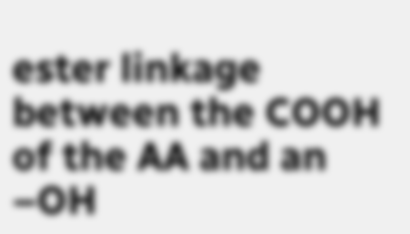ester linkage between the COOH of the AA and an –OH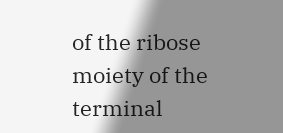of the ribose moiety of the terminal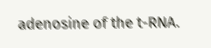adenosine of the t-RNA.